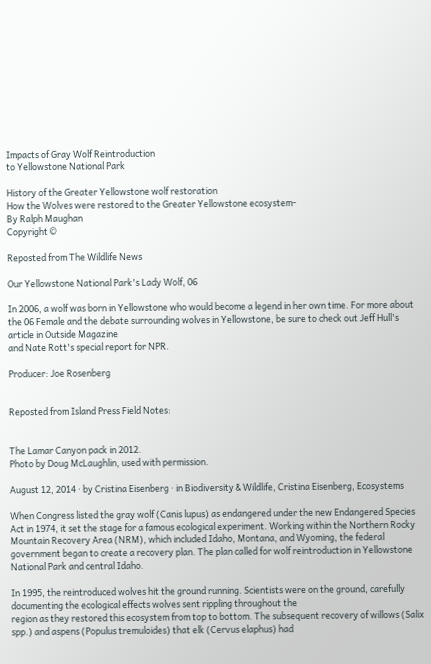Impacts of Gray Wolf Reintroduction
to Yellowstone National Park

History of the Greater Yellowstone wolf restoration
How the Wolves were restored to the Greater Yellowstone ecosystem-
By Ralph Maughan
Copyright ©

Reposted from The Wildlife News

Our Yellowstone National Park's Lady Wolf, 06

In 2006, a wolf was born in Yellowstone who would become a legend in her own time. For more about the 06 Female and the debate surrounding wolves in Yellowstone, be sure to check out Jeff Hull's article in Outside Magazine
and Nate Rott's special report for NPR.

Producer: Joe Rosenberg


Reposted from Island Press Field Notes:


The Lamar Canyon pack in 2012.
Photo by Doug McLaughlin, used with permission.

August 12, 2014 · by Cristina Eisenberg · in Biodiversity & Wildlife, Cristina Eisenberg, Ecosystems

When Congress listed the gray wolf (Canis lupus) as endangered under the new Endangered Species Act in 1974, it set the stage for a famous ecological experiment. Working within the Northern Rocky Mountain Recovery Area (NRM), which included Idaho, Montana, and Wyoming, the federal government began to create a recovery plan. The plan called for wolf reintroduction in Yellowstone National Park and central Idaho.

In 1995, the reintroduced wolves hit the ground running. Scientists were on the ground, carefully documenting the ecological effects wolves sent rippling throughout the
region as they restored this ecosystem from top to bottom. The subsequent recovery of willows (Salix spp.) and aspens (Populus tremuloides) that elk (Cervus elaphus) had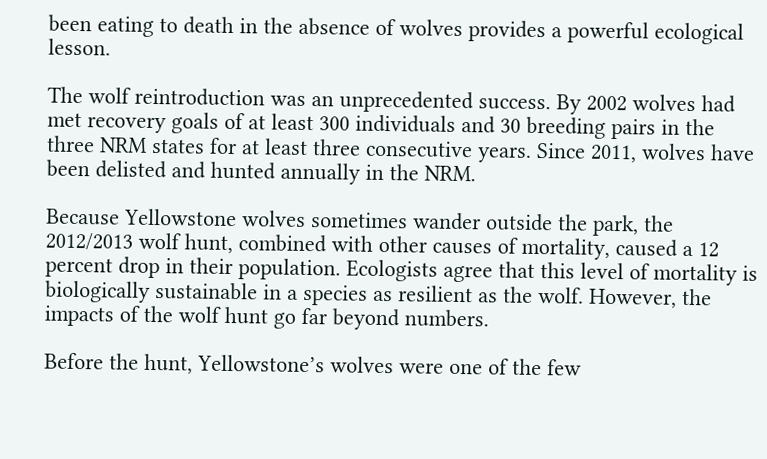been eating to death in the absence of wolves provides a powerful ecological lesson.

The wolf reintroduction was an unprecedented success. By 2002 wolves had met recovery goals of at least 300 individuals and 30 breeding pairs in the three NRM states for at least three consecutive years. Since 2011, wolves have been delisted and hunted annually in the NRM.

Because Yellowstone wolves sometimes wander outside the park, the 2012/2013 wolf hunt, combined with other causes of mortality, caused a 12 percent drop in their population. Ecologists agree that this level of mortality is biologically sustainable in a species as resilient as the wolf. However, the impacts of the wolf hunt go far beyond numbers.

Before the hunt, Yellowstone’s wolves were one of the few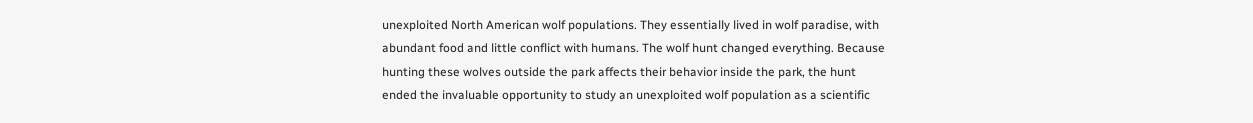unexploited North American wolf populations. They essentially lived in wolf paradise, with abundant food and little conflict with humans. The wolf hunt changed everything. Because hunting these wolves outside the park affects their behavior inside the park, the hunt ended the invaluable opportunity to study an unexploited wolf population as a scientific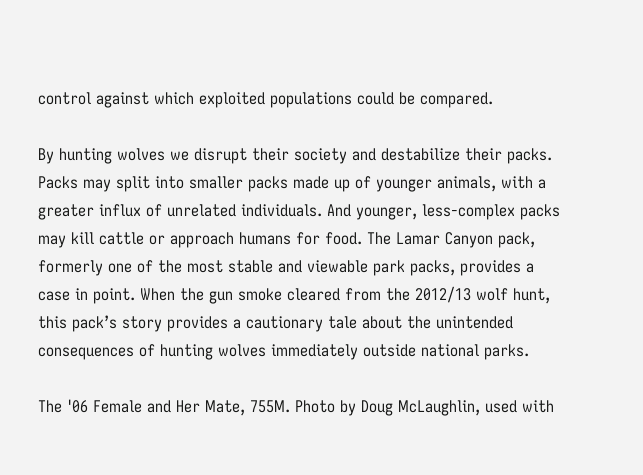control against which exploited populations could be compared.

By hunting wolves we disrupt their society and destabilize their packs. Packs may split into smaller packs made up of younger animals, with a greater influx of unrelated individuals. And younger, less-complex packs may kill cattle or approach humans for food. The Lamar Canyon pack, formerly one of the most stable and viewable park packs, provides a case in point. When the gun smoke cleared from the 2012/13 wolf hunt, this pack’s story provides a cautionary tale about the unintended consequences of hunting wolves immediately outside national parks.

The '06 Female and Her Mate, 755M. Photo by Doug McLaughlin, used with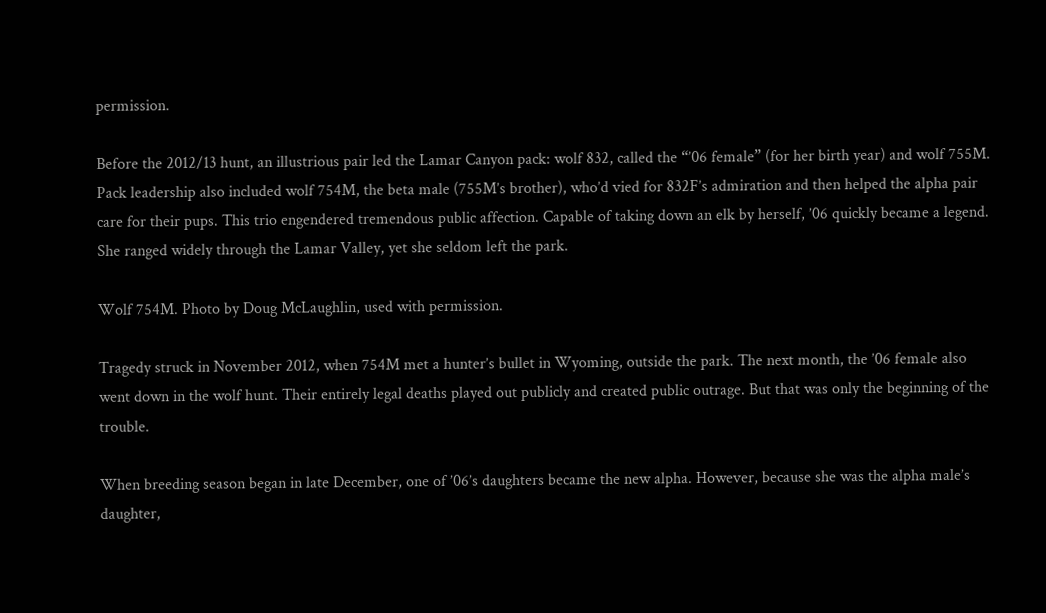permission.

Before the 2012/13 hunt, an illustrious pair led the Lamar Canyon pack: wolf 832, called the “’06 female” (for her birth year) and wolf 755M. Pack leadership also included wolf 754M, the beta male (755M’s brother), who’d vied for 832F’s admiration and then helped the alpha pair care for their pups. This trio engendered tremendous public affection. Capable of taking down an elk by herself, ’06 quickly became a legend. She ranged widely through the Lamar Valley, yet she seldom left the park.

Wolf 754M. Photo by Doug McLaughlin, used with permission.

Tragedy struck in November 2012, when 754M met a hunter’s bullet in Wyoming, outside the park. The next month, the ’06 female also went down in the wolf hunt. Their entirely legal deaths played out publicly and created public outrage. But that was only the beginning of the trouble.

When breeding season began in late December, one of ’06’s daughters became the new alpha. However, because she was the alpha male’s daughter,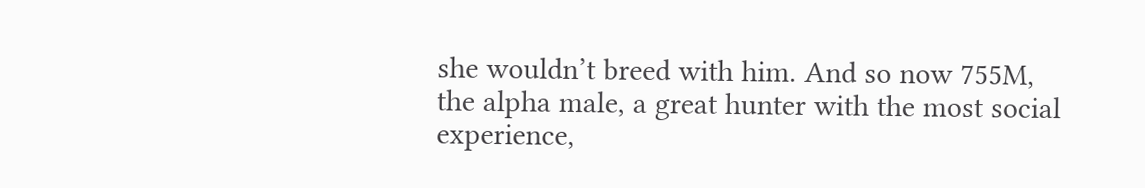she wouldn’t breed with him. And so now 755M, the alpha male, a great hunter with the most social experience,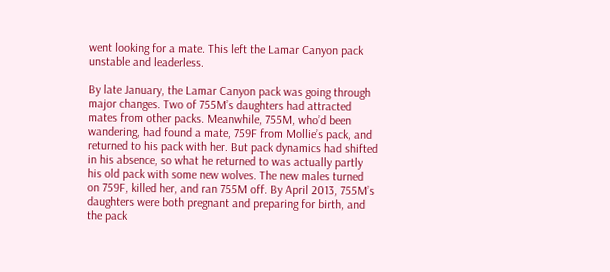went looking for a mate. This left the Lamar Canyon pack unstable and leaderless.

By late January, the Lamar Canyon pack was going through major changes. Two of 755M’s daughters had attracted mates from other packs. Meanwhile, 755M, who’d been wandering, had found a mate, 759F from Mollie’s pack, and returned to his pack with her. But pack dynamics had shifted in his absence, so what he returned to was actually partly his old pack with some new wolves. The new males turned on 759F, killed her, and ran 755M off. By April 2013, 755M’s daughters were both pregnant and preparing for birth, and the pack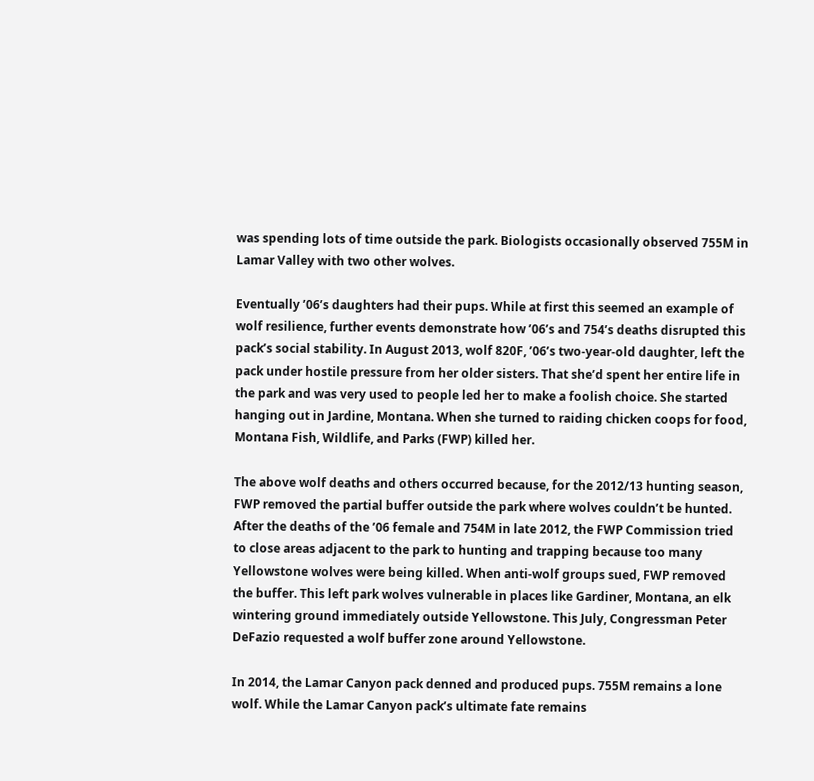was spending lots of time outside the park. Biologists occasionally observed 755M in Lamar Valley with two other wolves.

Eventually ’06’s daughters had their pups. While at first this seemed an example of wolf resilience, further events demonstrate how ’06’s and 754’s deaths disrupted this pack’s social stability. In August 2013, wolf 820F, ’06’s two-year-old daughter, left the pack under hostile pressure from her older sisters. That she’d spent her entire life in the park and was very used to people led her to make a foolish choice. She started hanging out in Jardine, Montana. When she turned to raiding chicken coops for food, Montana Fish, Wildlife, and Parks (FWP) killed her.

The above wolf deaths and others occurred because, for the 2012/13 hunting season, FWP removed the partial buffer outside the park where wolves couldn’t be hunted. After the deaths of the ’06 female and 754M in late 2012, the FWP Commission tried to close areas adjacent to the park to hunting and trapping because too many Yellowstone wolves were being killed. When anti-wolf groups sued, FWP removed the buffer. This left park wolves vulnerable in places like Gardiner, Montana, an elk wintering ground immediately outside Yellowstone. This July, Congressman Peter DeFazio requested a wolf buffer zone around Yellowstone.

In 2014, the Lamar Canyon pack denned and produced pups. 755M remains a lone wolf. While the Lamar Canyon pack’s ultimate fate remains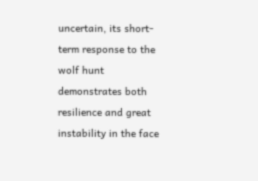uncertain, its short-term response to the wolf hunt demonstrates both resilience and great instability in the face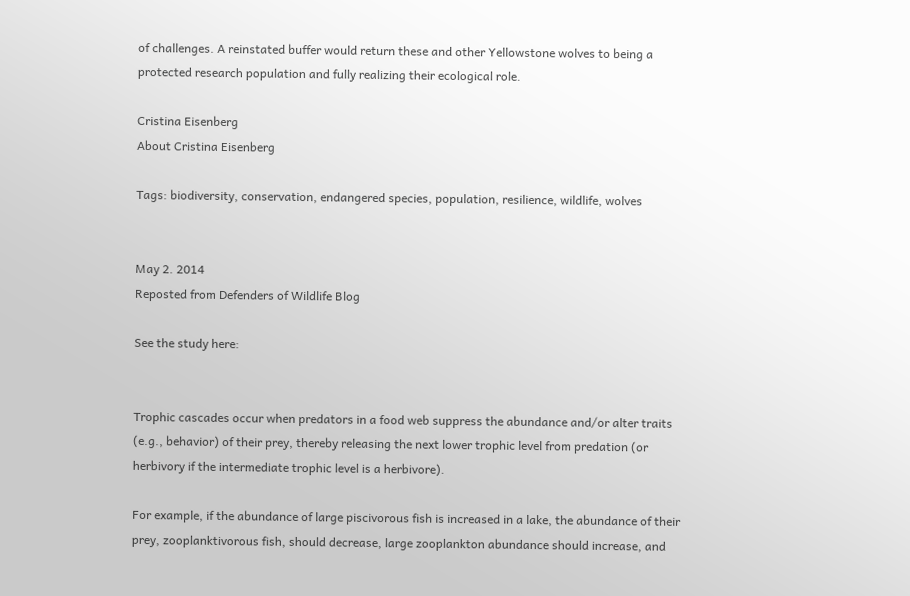of challenges. A reinstated buffer would return these and other Yellowstone wolves to being a protected research population and fully realizing their ecological role.

Cristina Eisenberg
About Cristina Eisenberg

Tags: biodiversity, conservation, endangered species, population, resilience, wildlife, wolves


May 2. 2014
Reposted from Defenders of Wildlife Blog

See the study here:


Trophic cascades occur when predators in a food web suppress the abundance and/or alter traits (e.g., behavior) of their prey, thereby releasing the next lower trophic level from predation (or herbivory if the intermediate trophic level is a herbivore).

For example, if the abundance of large piscivorous fish is increased in a lake, the abundance of their prey, zooplanktivorous fish, should decrease, large zooplankton abundance should increase, and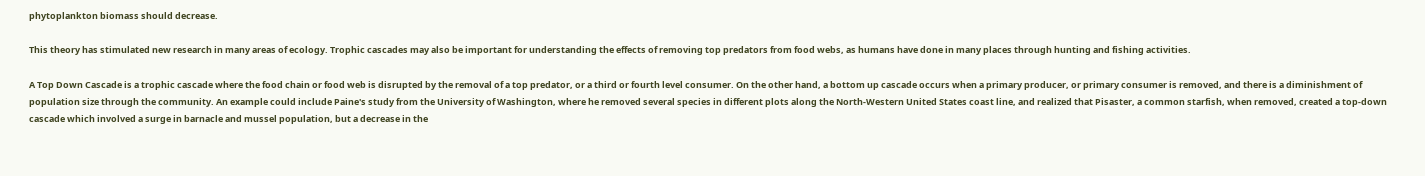phytoplankton biomass should decrease.

This theory has stimulated new research in many areas of ecology. Trophic cascades may also be important for understanding the effects of removing top predators from food webs, as humans have done in many places through hunting and fishing activities.

A Top Down Cascade is a trophic cascade where the food chain or food web is disrupted by the removal of a top predator, or a third or fourth level consumer. On the other hand, a bottom up cascade occurs when a primary producer, or primary consumer is removed, and there is a diminishment of population size through the community. An example could include Paine's study from the University of Washington, where he removed several species in different plots along the North-Western United States coast line, and realized that Pisaster, a common starfish, when removed, created a top-down cascade which involved a surge in barnacle and mussel population, but a decrease in the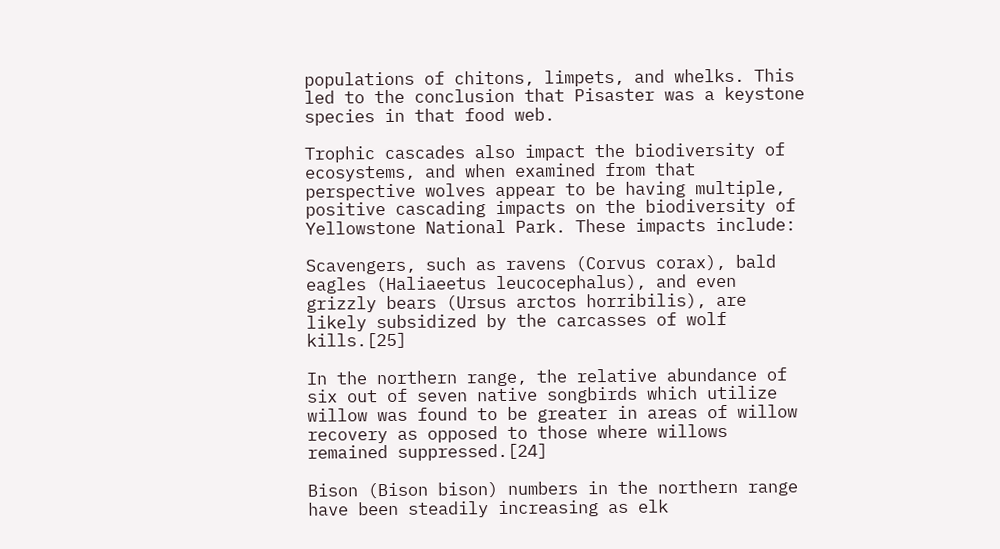populations of chitons, limpets, and whelks. This led to the conclusion that Pisaster was a keystone species in that food web.

Trophic cascades also impact the biodiversity of ecosystems, and when examined from that perspective wolves appear to be having multiple, positive cascading impacts on the biodiversity of Yellowstone National Park. These impacts include:

Scavengers, such as ravens (Corvus corax), bald eagles (Haliaeetus leucocephalus), and even grizzly bears (Ursus arctos horribilis), are likely subsidized by the carcasses of wolf kills.[25]

In the northern range, the relative abundance of six out of seven native songbirds which utilize willow was found to be greater in areas of willow recovery as opposed to those where willows remained suppressed.[24]

Bison (Bison bison) numbers in the northern range have been steadily increasing as elk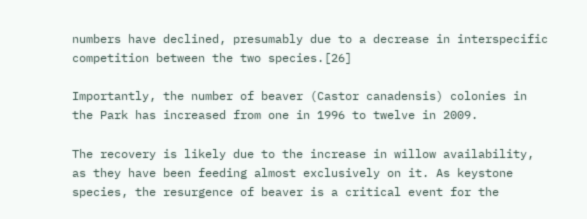numbers have declined, presumably due to a decrease in interspecific competition between the two species.[26]

Importantly, the number of beaver (Castor canadensis) colonies in the Park has increased from one in 1996 to twelve in 2009.

The recovery is likely due to the increase in willow availability, as they have been feeding almost exclusively on it. As keystone species, the resurgence of beaver is a critical event for the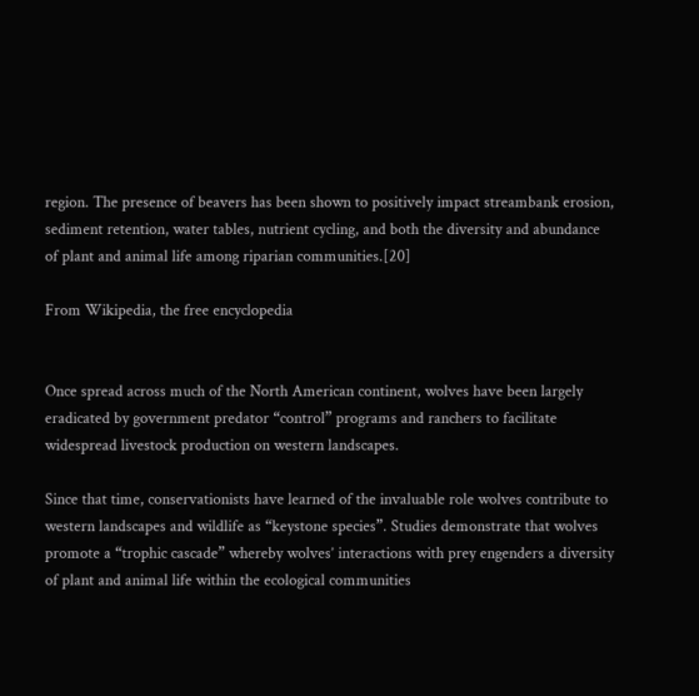region. The presence of beavers has been shown to positively impact streambank erosion, sediment retention, water tables, nutrient cycling, and both the diversity and abundance of plant and animal life among riparian communities.[20]

From Wikipedia, the free encyclopedia


Once spread across much of the North American continent, wolves have been largely eradicated by government predator “control” programs and ranchers to facilitate widespread livestock production on western landscapes.

Since that time, conservationists have learned of the invaluable role wolves contribute to western landscapes and wildlife as “keystone species”. Studies demonstrate that wolves promote a “trophic cascade” whereby wolves’ interactions with prey engenders a diversity of plant and animal life within the ecological communities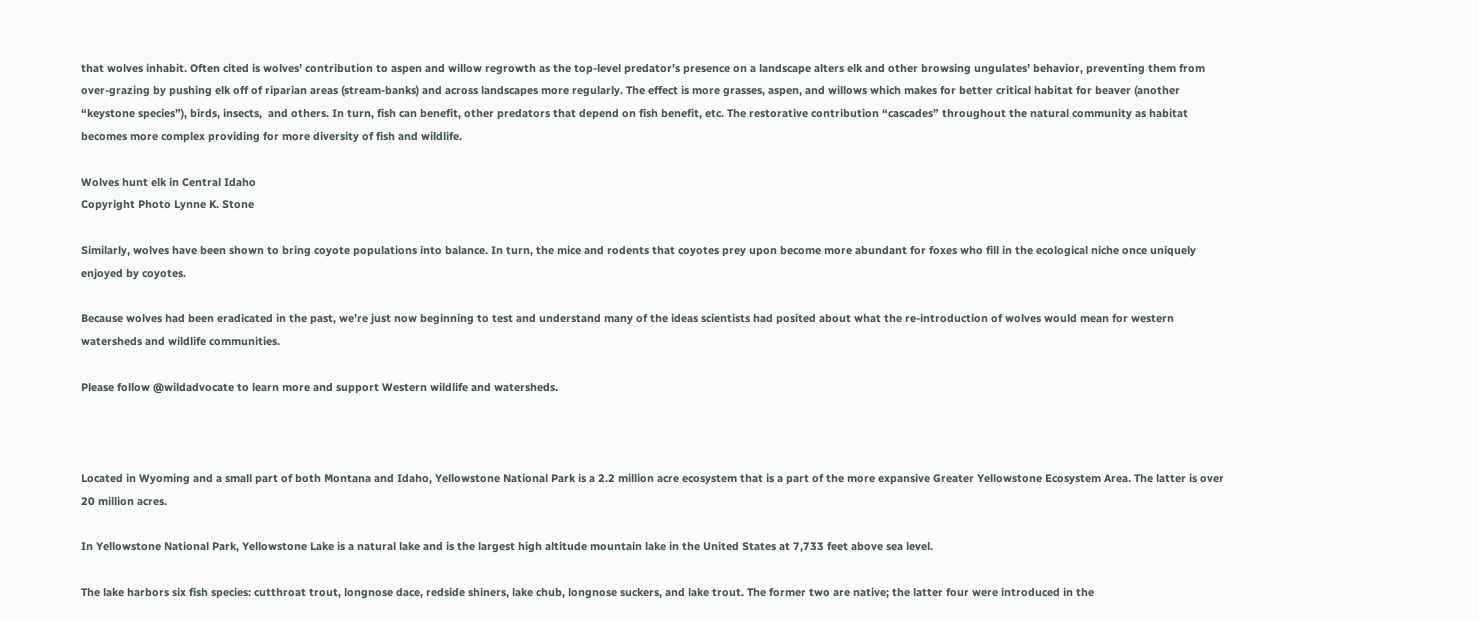that wolves inhabit. Often cited is wolves’ contribution to aspen and willow regrowth as the top-level predator’s presence on a landscape alters elk and other browsing ungulates’ behavior, preventing them from over-grazing by pushing elk off of riparian areas (stream-banks) and across landscapes more regularly. The effect is more grasses, aspen, and willows which makes for better critical habitat for beaver (another “keystone species”), birds, insects,  and others. In turn, fish can benefit, other predators that depend on fish benefit, etc. The restorative contribution “cascades” throughout the natural community as habitat becomes more complex providing for more diversity of fish and wildlife.

Wolves hunt elk in Central Idaho
Copyright Photo Lynne K. Stone

Similarly, wolves have been shown to bring coyote populations into balance. In turn, the mice and rodents that coyotes prey upon become more abundant for foxes who fill in the ecological niche once uniquely enjoyed by coyotes.

Because wolves had been eradicated in the past, we’re just now beginning to test and understand many of the ideas scientists had posited about what the re-introduction of wolves would mean for western watersheds and wildlife communities.

Please follow @wildadvocate to learn more and support Western wildlife and watersheds.



Located in Wyoming and a small part of both Montana and Idaho, Yellowstone National Park is a 2.2 million acre ecosystem that is a part of the more expansive Greater Yellowstone Ecosystem Area. The latter is over 20 million acres.

In Yellowstone National Park, Yellowstone Lake is a natural lake and is the largest high altitude mountain lake in the United States at 7,733 feet above sea level.

The lake harbors six fish species: cutthroat trout, longnose dace, redside shiners, lake chub, longnose suckers, and lake trout. The former two are native; the latter four were introduced in the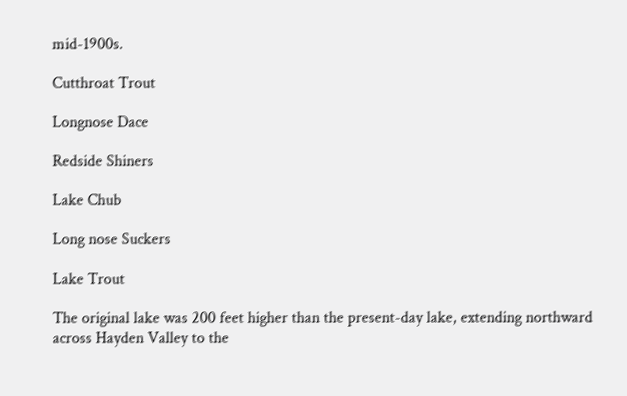mid-1900s.

Cutthroat Trout

Longnose Dace

Redside Shiners

Lake Chub

Long nose Suckers

Lake Trout

The original lake was 200 feet higher than the present-day lake, extending northward across Hayden Valley to the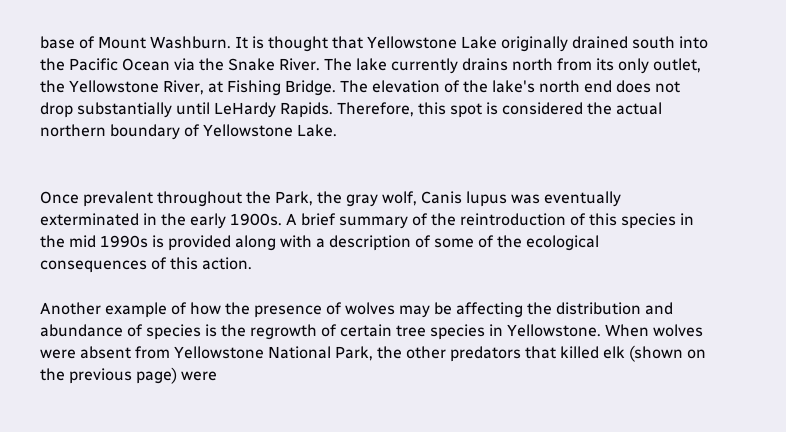base of Mount Washburn. It is thought that Yellowstone Lake originally drained south into the Pacific Ocean via the Snake River. The lake currently drains north from its only outlet, the Yellowstone River, at Fishing Bridge. The elevation of the lake's north end does not drop substantially until LeHardy Rapids. Therefore, this spot is considered the actual northern boundary of Yellowstone Lake.


Once prevalent throughout the Park, the gray wolf, Canis lupus was eventually exterminated in the early 1900s. A brief summary of the reintroduction of this species in the mid 1990s is provided along with a description of some of the ecological consequences of this action.

Another example of how the presence of wolves may be affecting the distribution and abundance of species is the regrowth of certain tree species in Yellowstone. When wolves were absent from Yellowstone National Park, the other predators that killed elk (shown on the previous page) were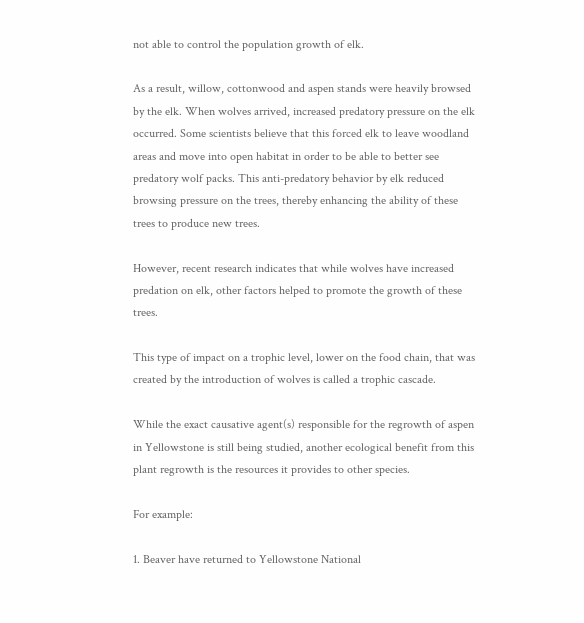not able to control the population growth of elk.

As a result, willow, cottonwood and aspen stands were heavily browsed by the elk. When wolves arrived, increased predatory pressure on the elk occurred. Some scientists believe that this forced elk to leave woodland areas and move into open habitat in order to be able to better see predatory wolf packs. This anti-predatory behavior by elk reduced browsing pressure on the trees, thereby enhancing the ability of these trees to produce new trees.

However, recent research indicates that while wolves have increased predation on elk, other factors helped to promote the growth of these trees.

This type of impact on a trophic level, lower on the food chain, that was created by the introduction of wolves is called a trophic cascade.

While the exact causative agent(s) responsible for the regrowth of aspen in Yellowstone is still being studied, another ecological benefit from this plant regrowth is the resources it provides to other species.

For example:

1. Beaver have returned to Yellowstone National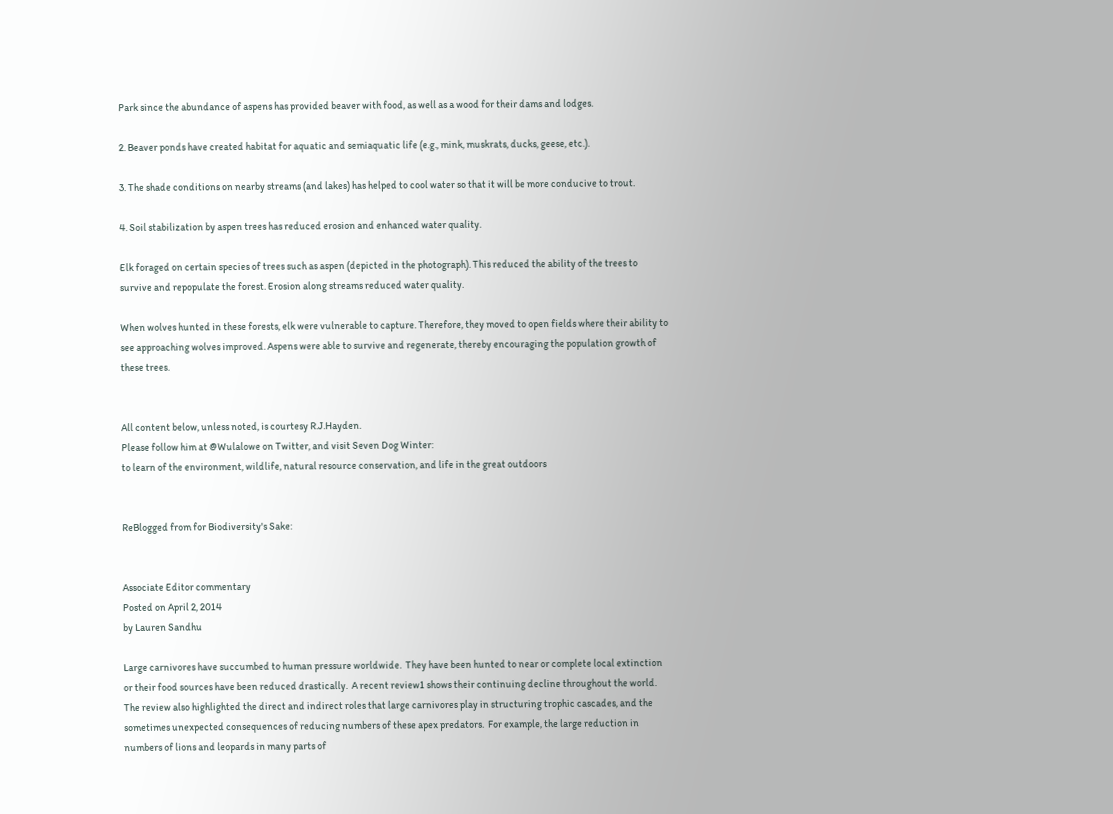Park since the abundance of aspens has provided beaver with food, as well as a wood for their dams and lodges.

2. Beaver ponds have created habitat for aquatic and semiaquatic life (e.g., mink, muskrats, ducks, geese, etc.).

3. The shade conditions on nearby streams (and lakes) has helped to cool water so that it will be more conducive to trout.

4. Soil stabilization by aspen trees has reduced erosion and enhanced water quality.

Elk foraged on certain species of trees such as aspen (depicted in the photograph). This reduced the ability of the trees to survive and repopulate the forest. Erosion along streams reduced water quality.

When wolves hunted in these forests, elk were vulnerable to capture. Therefore, they moved to open fields where their ability to see approaching wolves improved. Aspens were able to survive and regenerate, thereby encouraging the population growth of these trees.


All content below, unless noted, is courtesy R.J.Hayden.
Please follow him at @Wulalowe on Twitter, and visit Seven Dog Winter:
to learn of the environment, wildlife, natural resource conservation, and life in the great outdoors


ReBlogged from for Biodiversity's Sake:


Associate Editor commentary
Posted on April 2, 2014
by Lauren Sandhu

Large carnivores have succumbed to human pressure worldwide.  They have been hunted to near or complete local extinction or their food sources have been reduced drastically.  A recent review1 shows their continuing decline throughout the world.  The review also highlighted the direct and indirect roles that large carnivores play in structuring trophic cascades, and the sometimes unexpected consequences of reducing numbers of these apex predators.  For example, the large reduction in numbers of lions and leopards in many parts of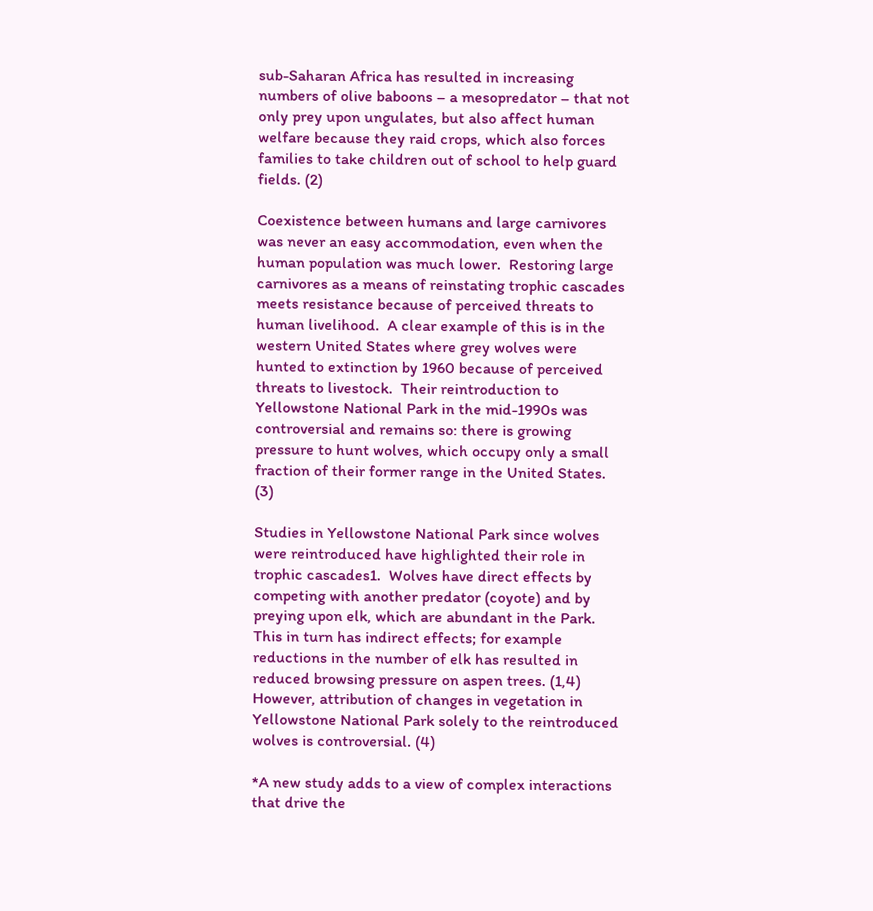sub-Saharan Africa has resulted in increasing numbers of olive baboons – a mesopredator – that not only prey upon ungulates, but also affect human welfare because they raid crops, which also forces families to take children out of school to help guard fields. (2)

Coexistence between humans and large carnivores was never an easy accommodation, even when the human population was much lower.  Restoring large carnivores as a means of reinstating trophic cascades meets resistance because of perceived threats to human livelihood.  A clear example of this is in the western United States where grey wolves were hunted to extinction by 1960 because of perceived threats to livestock.  Their reintroduction to Yellowstone National Park in the mid-1990s was controversial and remains so: there is growing pressure to hunt wolves, which occupy only a small fraction of their former range in the United States. (3)

Studies in Yellowstone National Park since wolves were reintroduced have highlighted their role in trophic cascades1.  Wolves have direct effects by competing with another predator (coyote) and by preying upon elk, which are abundant in the Park.  This in turn has indirect effects; for example reductions in the number of elk has resulted in reduced browsing pressure on aspen trees. (1,4) However, attribution of changes in vegetation in Yellowstone National Park solely to the reintroduced wolves is controversial. (4)

*A new study adds to a view of complex interactions that drive the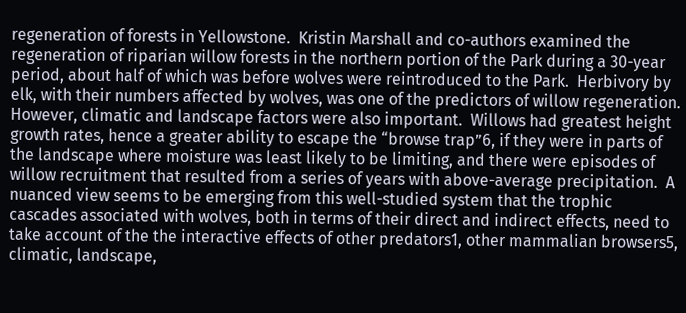regeneration of forests in Yellowstone.  Kristin Marshall and co-authors examined the regeneration of riparian willow forests in the northern portion of the Park during a 30-year period, about half of which was before wolves were reintroduced to the Park.  Herbivory by elk, with their numbers affected by wolves, was one of the predictors of willow regeneration.  However, climatic and landscape factors were also important.  Willows had greatest height growth rates, hence a greater ability to escape the “browse trap”6, if they were in parts of the landscape where moisture was least likely to be limiting, and there were episodes of willow recruitment that resulted from a series of years with above-average precipitation.  A nuanced view seems to be emerging from this well-studied system that the trophic cascades associated with wolves, both in terms of their direct and indirect effects, need to take account of the the interactive effects of other predators1, other mammalian browsers5, climatic, landscape,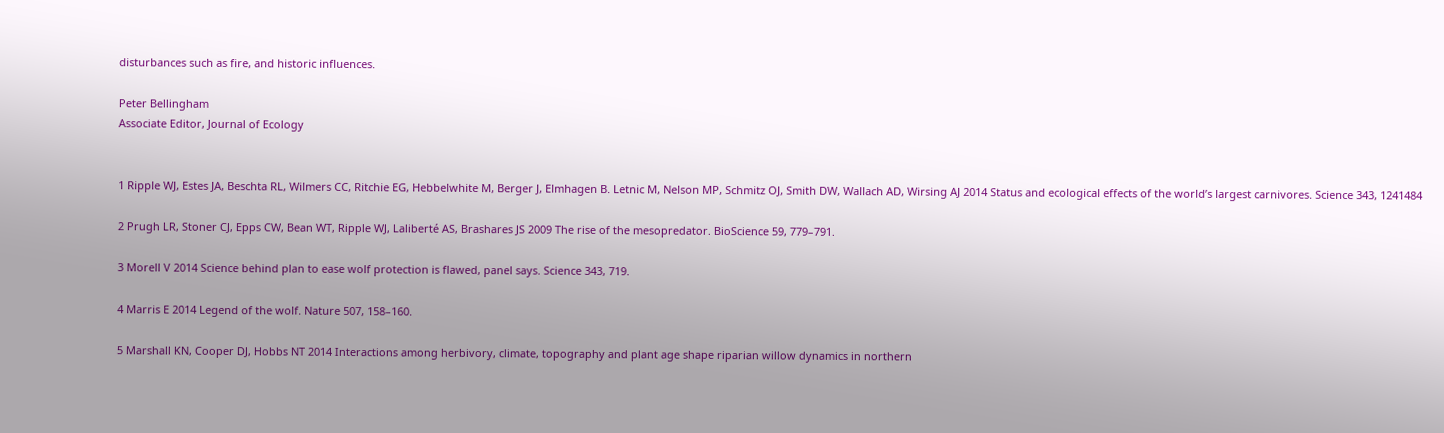disturbances such as fire, and historic influences.

Peter Bellingham
Associate Editor, Journal of Ecology


1 Ripple WJ, Estes JA, Beschta RL, Wilmers CC, Ritchie EG, Hebbelwhite M, Berger J, Elmhagen B. Letnic M, Nelson MP, Schmitz OJ, Smith DW, Wallach AD, Wirsing AJ 2014 Status and ecological effects of the world’s largest carnivores. Science 343, 1241484

2 Prugh LR, Stoner CJ, Epps CW, Bean WT, Ripple WJ, Laliberté AS, Brashares JS 2009 The rise of the mesopredator. BioScience 59, 779–791.

3 Morell V 2014 Science behind plan to ease wolf protection is flawed, panel says. Science 343, 719.

4 Marris E 2014 Legend of the wolf. Nature 507, 158–160.

5 Marshall KN, Cooper DJ, Hobbs NT 2014 Interactions among herbivory, climate, topography and plant age shape riparian willow dynamics in northern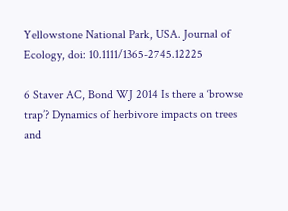Yellowstone National Park, USA. Journal of Ecology, doi: 10.1111/1365-2745.12225

6 Staver AC, Bond WJ 2014 Is there a ‘browse trap’? Dynamics of herbivore impacts on trees and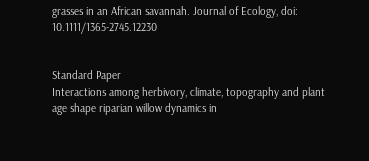grasses in an African savannah. Journal of Ecology, doi: 10.1111/1365-2745.12230


Standard Paper
Interactions among herbivory, climate, topography and plant age shape riparian willow dynamics in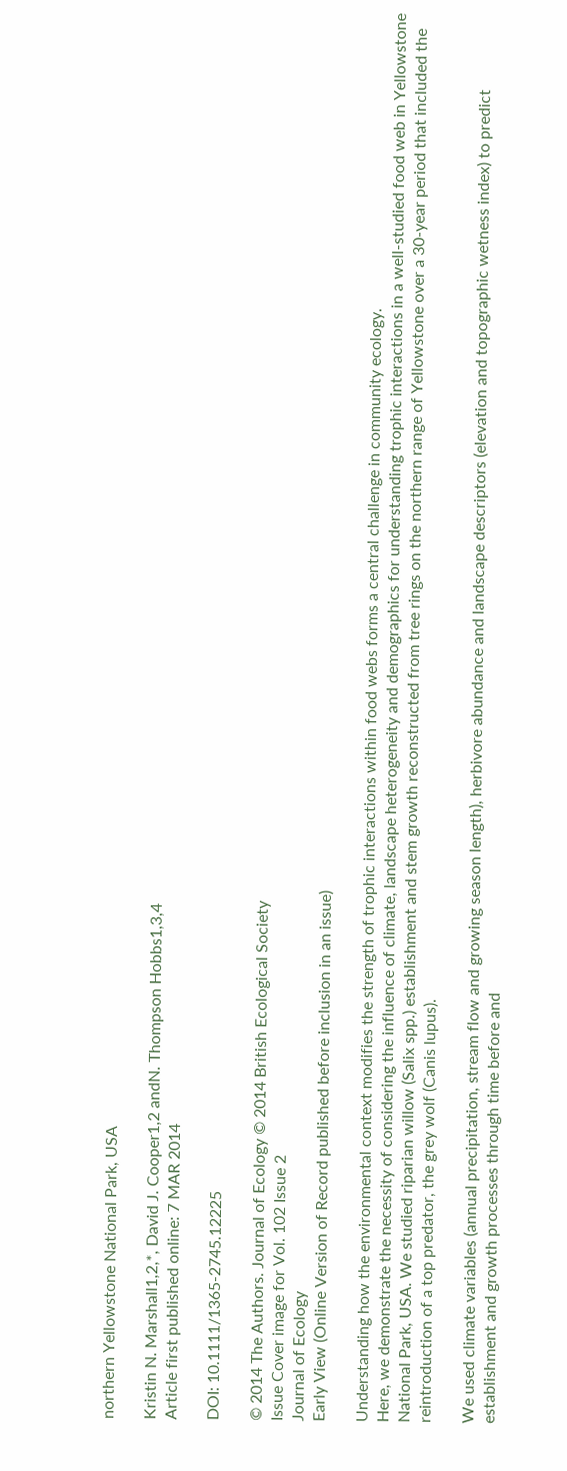northern Yellowstone National Park, USA

Kristin N. Marshall1,2,*, David J. Cooper1,2 andN. Thompson Hobbs1,3,4
Article first published online: 7 MAR 2014

DOI: 10.1111/1365-2745.12225

© 2014 The Authors. Journal of Ecology © 2014 British Ecological Society
Issue Cover image for Vol. 102 Issue 2
Journal of Ecology
Early View (Online Version of Record published before inclusion in an issue)

Understanding how the environmental context modifies the strength of trophic interactions within food webs forms a central challenge in community ecology.
Here, we demonstrate the necessity of considering the influence of climate, landscape heterogeneity and demographics for understanding trophic interactions in a well-studied food web in Yellowstone National Park, USA. We studied riparian willow (Salix spp.) establishment and stem growth reconstructed from tree rings on the northern range of Yellowstone over a 30-year period that included the reintroduction of a top predator, the grey wolf (Canis lupus).

We used climate variables (annual precipitation, stream flow and growing season length), herbivore abundance and landscape descriptors (elevation and topographic wetness index) to predict establishment and growth processes through time before and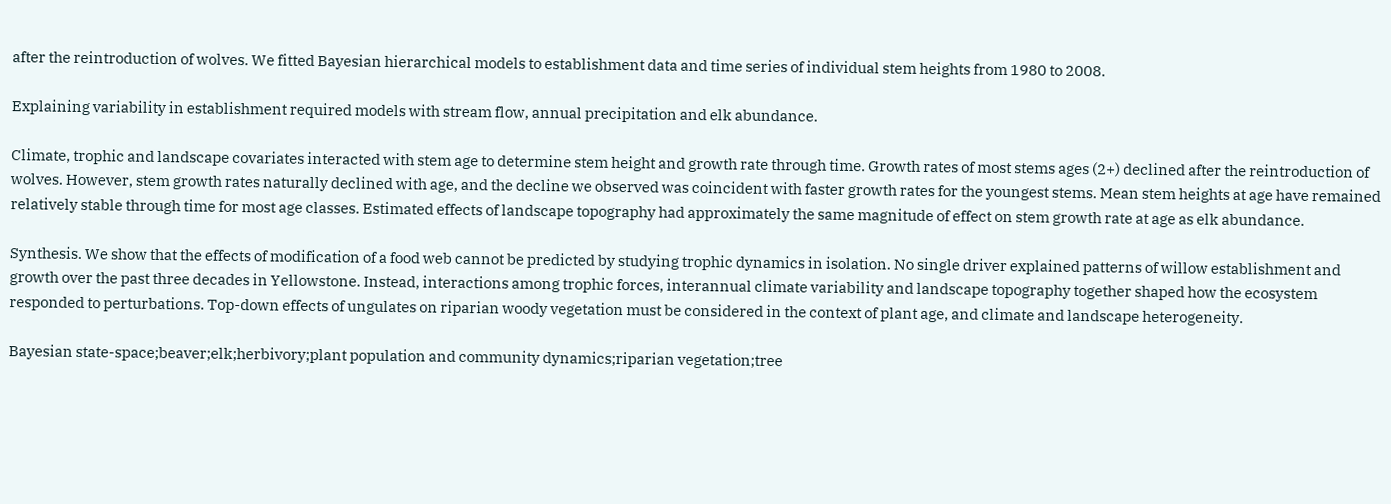after the reintroduction of wolves. We fitted Bayesian hierarchical models to establishment data and time series of individual stem heights from 1980 to 2008.

Explaining variability in establishment required models with stream flow, annual precipitation and elk abundance.

Climate, trophic and landscape covariates interacted with stem age to determine stem height and growth rate through time. Growth rates of most stems ages (2+) declined after the reintroduction of wolves. However, stem growth rates naturally declined with age, and the decline we observed was coincident with faster growth rates for the youngest stems. Mean stem heights at age have remained relatively stable through time for most age classes. Estimated effects of landscape topography had approximately the same magnitude of effect on stem growth rate at age as elk abundance.

Synthesis. We show that the effects of modification of a food web cannot be predicted by studying trophic dynamics in isolation. No single driver explained patterns of willow establishment and growth over the past three decades in Yellowstone. Instead, interactions among trophic forces, interannual climate variability and landscape topography together shaped how the ecosystem responded to perturbations. Top-down effects of ungulates on riparian woody vegetation must be considered in the context of plant age, and climate and landscape heterogeneity.

Bayesian state-space;beaver;elk;herbivory;plant population and community dynamics;riparian vegetation;tree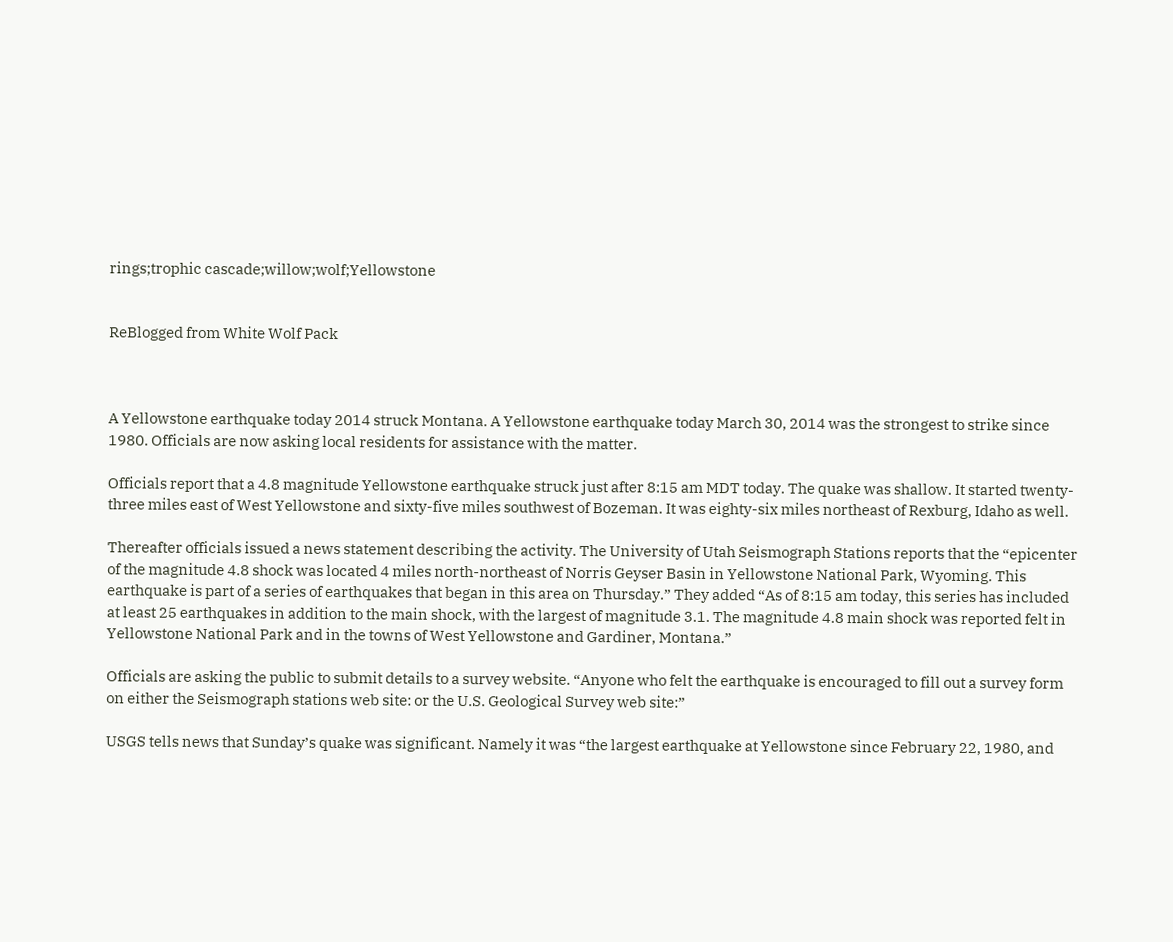rings;trophic cascade;willow;wolf;Yellowstone


ReBlogged from White Wolf Pack



A Yellowstone earthquake today 2014 struck Montana. A Yellowstone earthquake today March 30, 2014 was the strongest to strike since 1980. Officials are now asking local residents for assistance with the matter.

Officials report that a 4.8 magnitude Yellowstone earthquake struck just after 8:15 am MDT today. The quake was shallow. It started twenty-three miles east of West Yellowstone and sixty-five miles southwest of Bozeman. It was eighty-six miles northeast of Rexburg, Idaho as well.

Thereafter officials issued a news statement describing the activity. The University of Utah Seismograph Stations reports that the “epicenter of the magnitude 4.8 shock was located 4 miles north-northeast of Norris Geyser Basin in Yellowstone National Park, Wyoming. This earthquake is part of a series of earthquakes that began in this area on Thursday.” They added “As of 8:15 am today, this series has included at least 25 earthquakes in addition to the main shock, with the largest of magnitude 3.1. The magnitude 4.8 main shock was reported felt in Yellowstone National Park and in the towns of West Yellowstone and Gardiner, Montana.”

Officials are asking the public to submit details to a survey website. “Anyone who felt the earthquake is encouraged to fill out a survey form on either the Seismograph stations web site: or the U.S. Geological Survey web site:”

USGS tells news that Sunday’s quake was significant. Namely it was “the largest earthquake at Yellowstone since February 22, 1980, and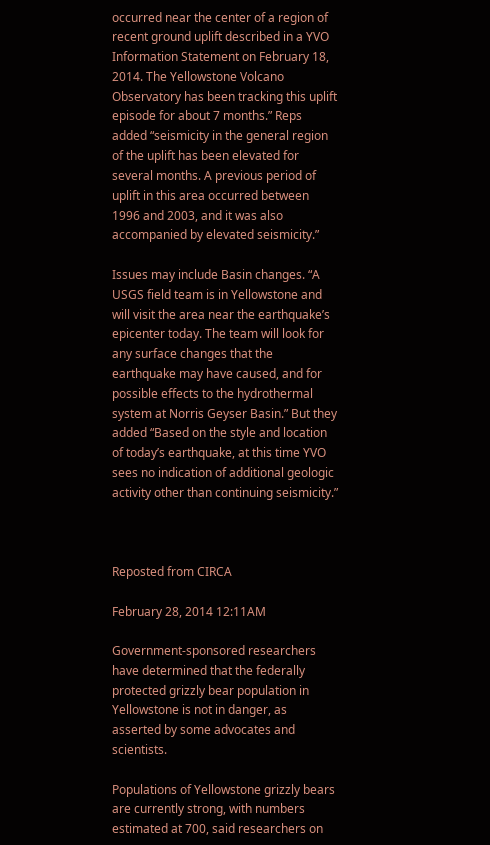occurred near the center of a region of recent ground uplift described in a YVO Information Statement on February 18, 2014. The Yellowstone Volcano Observatory has been tracking this uplift episode for about 7 months.” Reps added “seismicity in the general region of the uplift has been elevated for several months. A previous period of uplift in this area occurred between 1996 and 2003, and it was also accompanied by elevated seismicity.”

Issues may include Basin changes. “A USGS field team is in Yellowstone and will visit the area near the earthquake’s epicenter today. The team will look for any surface changes that the earthquake may have caused, and for possible effects to the hydrothermal system at Norris Geyser Basin.” But they added “Based on the style and location of today’s earthquake, at this time YVO sees no indication of additional geologic activity other than continuing seismicity.”



Reposted from CIRCA

February 28, 2014 12:11AM

Government-sponsored researchers have determined that the federally protected grizzly bear population in Yellowstone is not in danger, as asserted by some advocates and scientists.

Populations of Yellowstone grizzly bears are currently strong, with numbers estimated at 700, said researchers on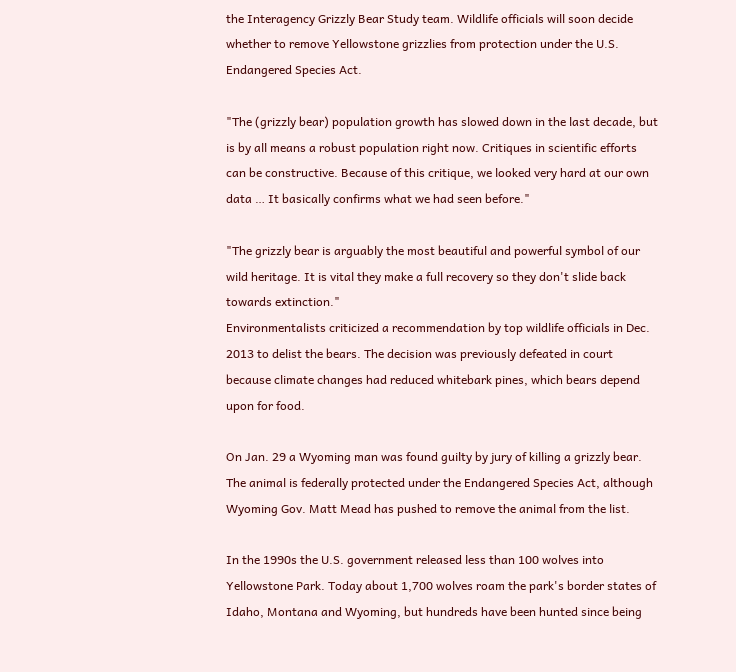the Interagency Grizzly Bear Study team. Wildlife officials will soon decide whether to remove Yellowstone grizzlies from protection under the U.S. Endangered Species Act.

"The (grizzly bear) population growth has slowed down in the last decade, but is by all means a robust population right now. Critiques in scientific efforts can be constructive. Because of this critique, we looked very hard at our own data … It basically confirms what we had seen before."

"The grizzly bear is arguably the most beautiful and powerful symbol of our wild heritage. It is vital they make a full recovery so they don't slide back towards extinction."
Environmentalists criticized a recommendation by top wildlife officials in Dec. 2013 to delist the bears. The decision was previously defeated in court because climate changes had reduced whitebark pines, which bears depend upon for food.

On Jan. 29 a Wyoming man was found guilty by jury of killing a grizzly bear. The animal is federally protected under the Endangered Species Act, although Wyoming Gov. Matt Mead has pushed to remove the animal from the list.

In the 1990s the U.S. government released less than 100 wolves into Yellowstone Park. Today about 1,700 wolves roam the park's border states of Idaho, Montana and Wyoming, but hundreds have been hunted since being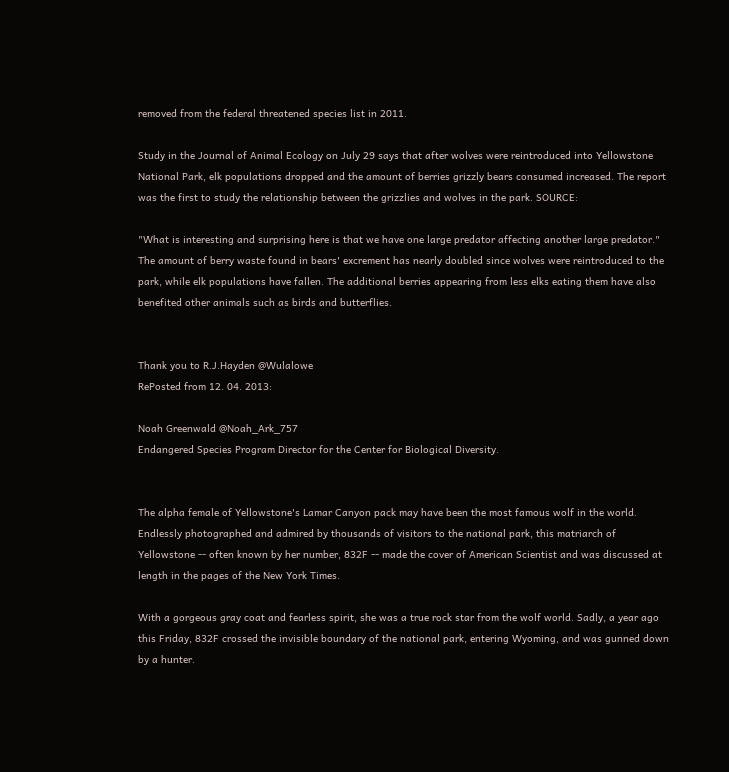removed from the federal threatened species list in 2011.

Study in the Journal of Animal Ecology on July 29 says that after wolves were reintroduced into Yellowstone National Park, elk populations dropped and the amount of berries grizzly bears consumed increased. The report was the first to study the relationship between the grizzlies and wolves in the park. SOURCE:

"What is interesting and surprising here is that we have one large predator affecting another large predator."
The amount of berry waste found in bears' excrement has nearly doubled since wolves were reintroduced to the park, while elk populations have fallen. The additional berries appearing from less elks eating them have also benefited other animals such as birds and butterflies.


Thank you to R.J.Hayden @Wulalowe
RePosted from 12. 04. 2013:

Noah Greenwald @Noah_Ark_757
Endangered Species Program Director for the Center for Biological Diversity.


The alpha female of Yellowstone's Lamar Canyon pack may have been the most famous wolf in the world. Endlessly photographed and admired by thousands of visitors to the national park, this matriarch of Yellowstone -- often known by her number, 832F -- made the cover of American Scientist and was discussed at length in the pages of the New York Times.

With a gorgeous gray coat and fearless spirit, she was a true rock star from the wolf world. Sadly, a year ago this Friday, 832F crossed the invisible boundary of the national park, entering Wyoming, and was gunned down by a hunter.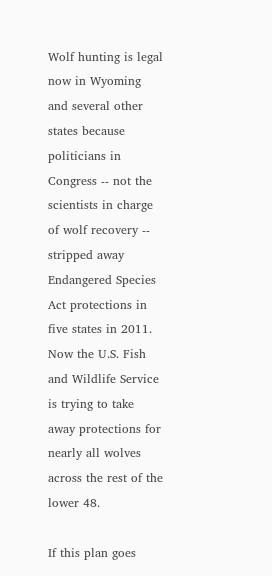Wolf hunting is legal now in Wyoming and several other states because politicians in Congress -- not the scientists in charge of wolf recovery -- stripped away Endangered Species Act protections in five states in 2011. Now the U.S. Fish and Wildlife Service is trying to take away protections for nearly all wolves across the rest of the lower 48.

If this plan goes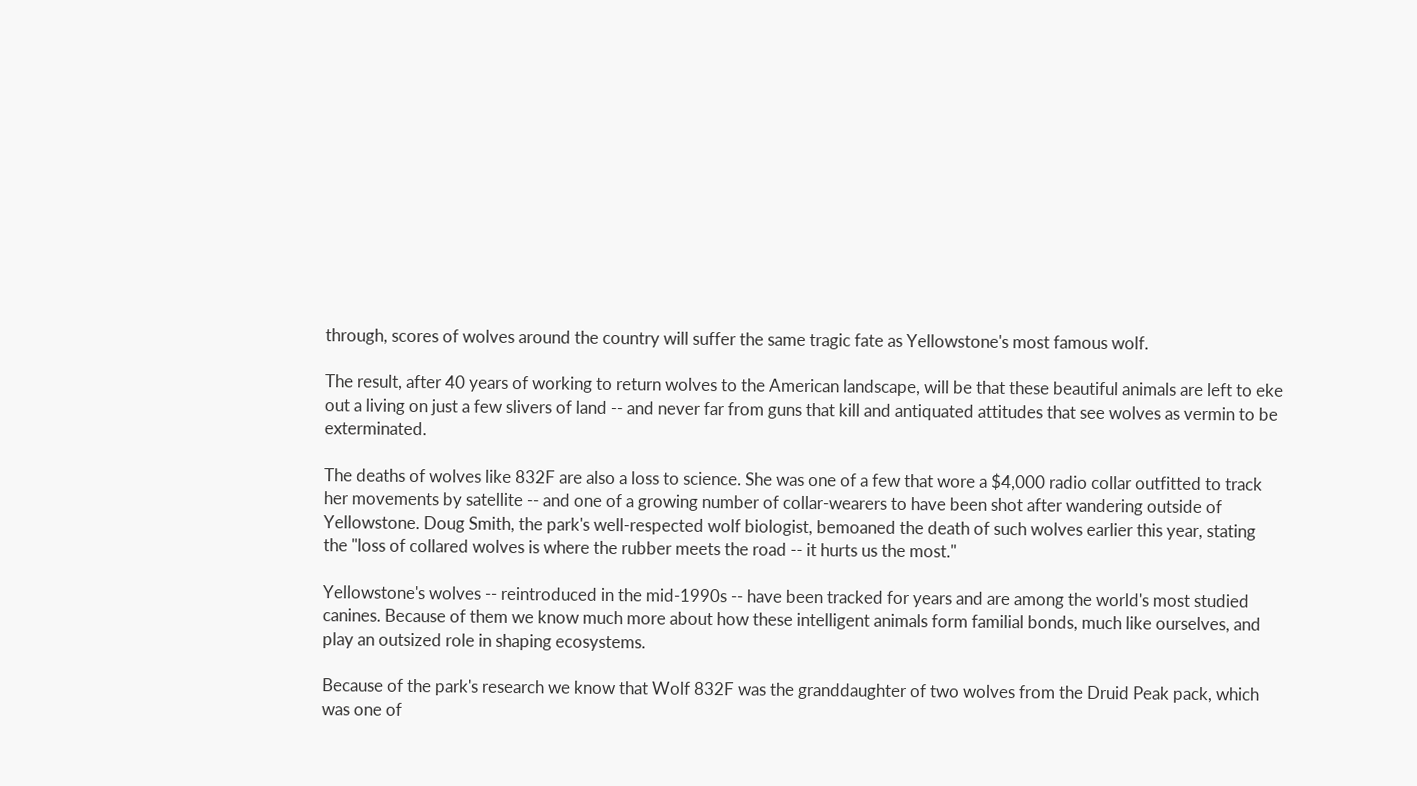through, scores of wolves around the country will suffer the same tragic fate as Yellowstone's most famous wolf.

The result, after 40 years of working to return wolves to the American landscape, will be that these beautiful animals are left to eke out a living on just a few slivers of land -- and never far from guns that kill and antiquated attitudes that see wolves as vermin to be exterminated.

The deaths of wolves like 832F are also a loss to science. She was one of a few that wore a $4,000 radio collar outfitted to track her movements by satellite -- and one of a growing number of collar-wearers to have been shot after wandering outside of Yellowstone. Doug Smith, the park's well-respected wolf biologist, bemoaned the death of such wolves earlier this year, stating the "loss of collared wolves is where the rubber meets the road -- it hurts us the most."

Yellowstone's wolves -- reintroduced in the mid-1990s -- have been tracked for years and are among the world's most studied canines. Because of them we know much more about how these intelligent animals form familial bonds, much like ourselves, and play an outsized role in shaping ecosystems.

Because of the park's research we know that Wolf 832F was the granddaughter of two wolves from the Druid Peak pack, which was one of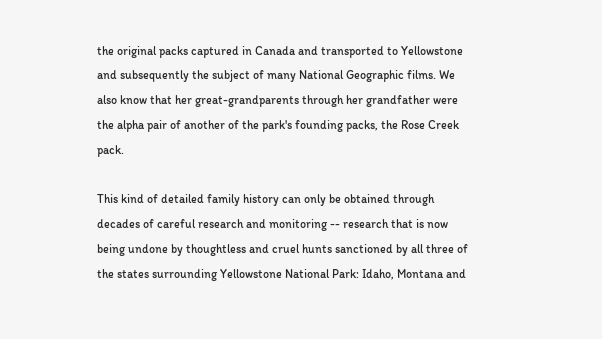the original packs captured in Canada and transported to Yellowstone and subsequently the subject of many National Geographic films. We also know that her great-grandparents through her grandfather were the alpha pair of another of the park's founding packs, the Rose Creek pack.

This kind of detailed family history can only be obtained through decades of careful research and monitoring -- research that is now being undone by thoughtless and cruel hunts sanctioned by all three of the states surrounding Yellowstone National Park: Idaho, Montana and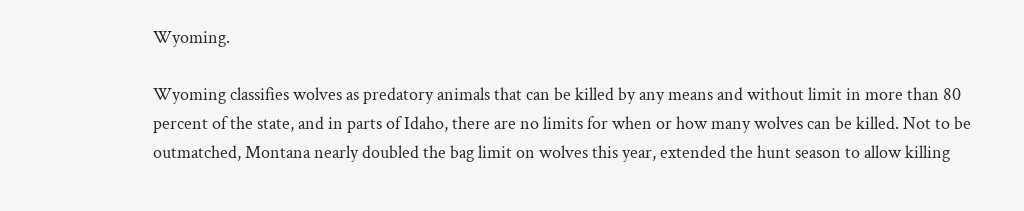Wyoming.

Wyoming classifies wolves as predatory animals that can be killed by any means and without limit in more than 80 percent of the state, and in parts of Idaho, there are no limits for when or how many wolves can be killed. Not to be outmatched, Montana nearly doubled the bag limit on wolves this year, extended the hunt season to allow killing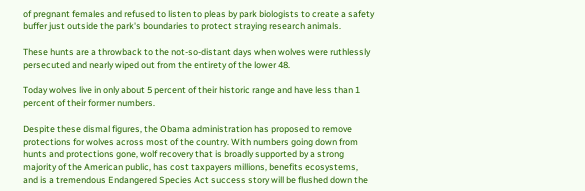of pregnant females and refused to listen to pleas by park biologists to create a safety buffer just outside the park's boundaries to protect straying research animals.

These hunts are a throwback to the not-so-distant days when wolves were ruthlessly persecuted and nearly wiped out from the entirety of the lower 48.

Today wolves live in only about 5 percent of their historic range and have less than 1 percent of their former numbers.

Despite these dismal figures, the Obama administration has proposed to remove protections for wolves across most of the country. With numbers going down from hunts and protections gone, wolf recovery that is broadly supported by a strong majority of the American public, has cost taxpayers millions, benefits ecosystems, and is a tremendous Endangered Species Act success story will be flushed down the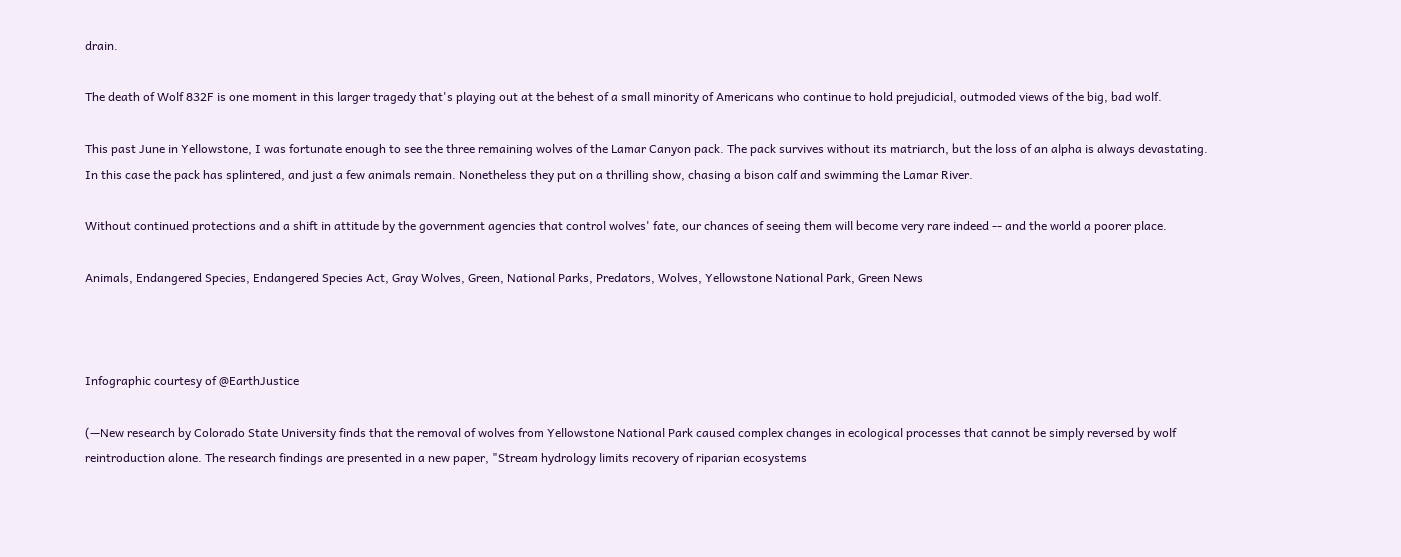drain.

The death of Wolf 832F is one moment in this larger tragedy that's playing out at the behest of a small minority of Americans who continue to hold prejudicial, outmoded views of the big, bad wolf.

This past June in Yellowstone, I was fortunate enough to see the three remaining wolves of the Lamar Canyon pack. The pack survives without its matriarch, but the loss of an alpha is always devastating. In this case the pack has splintered, and just a few animals remain. Nonetheless they put on a thrilling show, chasing a bison calf and swimming the Lamar River.

Without continued protections and a shift in attitude by the government agencies that control wolves' fate, our chances of seeing them will become very rare indeed -- and the world a poorer place.

Animals, Endangered Species, Endangered Species Act, Gray Wolves, Green, National Parks, Predators, Wolves, Yellowstone National Park, Green News



Infographic courtesy of @EarthJustice

(—New research by Colorado State University finds that the removal of wolves from Yellowstone National Park caused complex changes in ecological processes that cannot be simply reversed by wolf reintroduction alone. The research findings are presented in a new paper, "Stream hydrology limits recovery of riparian ecosystems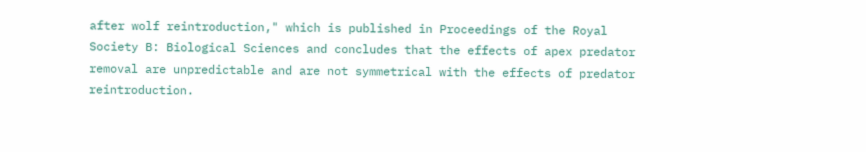after wolf reintroduction," which is published in Proceedings of the Royal Society B: Biological Sciences and concludes that the effects of apex predator removal are unpredictable and are not symmetrical with the effects of predator reintroduction.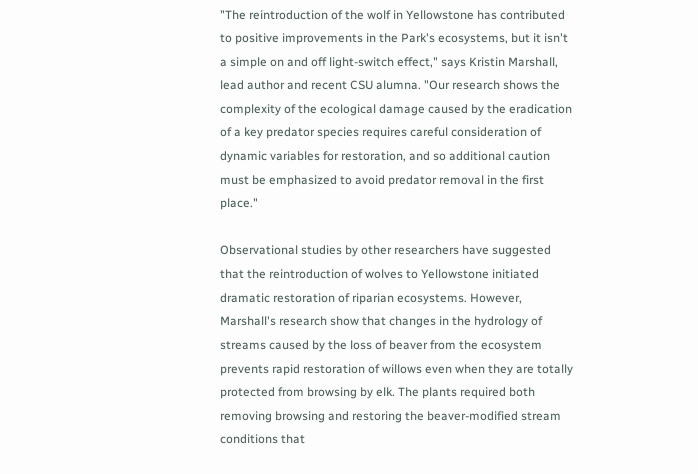"The reintroduction of the wolf in Yellowstone has contributed to positive improvements in the Park's ecosystems, but it isn't a simple on and off light-switch effect," says Kristin Marshall, lead author and recent CSU alumna. "Our research shows the complexity of the ecological damage caused by the eradication of a key predator species requires careful consideration of dynamic variables for restoration, and so additional caution must be emphasized to avoid predator removal in the first place."

Observational studies by other researchers have suggested that the reintroduction of wolves to Yellowstone initiated dramatic restoration of riparian ecosystems. However, Marshall's research show that changes in the hydrology of streams caused by the loss of beaver from the ecosystem prevents rapid restoration of willows even when they are totally protected from browsing by elk. The plants required both removing browsing and restoring the beaver-modified stream conditions that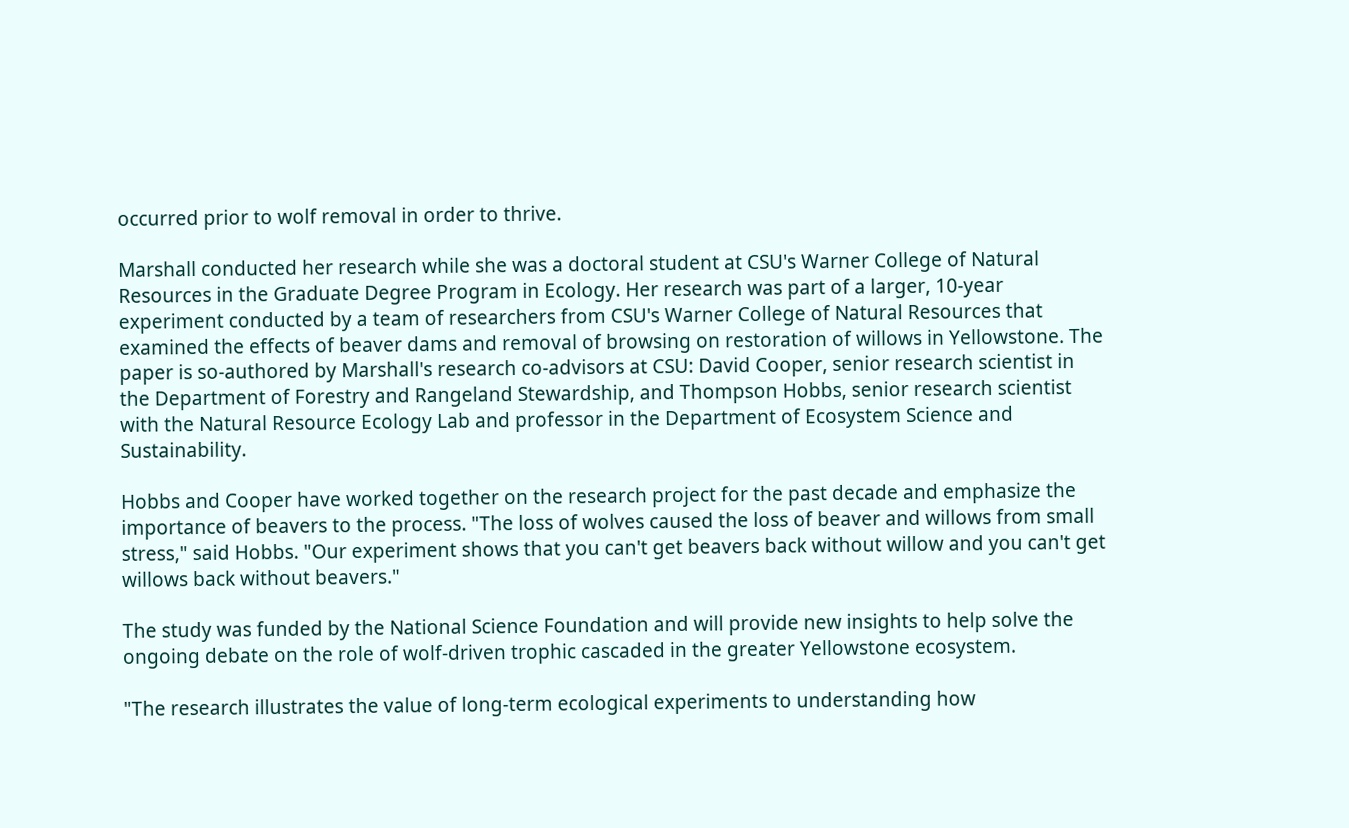occurred prior to wolf removal in order to thrive.

Marshall conducted her research while she was a doctoral student at CSU's Warner College of Natural Resources in the Graduate Degree Program in Ecology. Her research was part of a larger, 10-year experiment conducted by a team of researchers from CSU's Warner College of Natural Resources that examined the effects of beaver dams and removal of browsing on restoration of willows in Yellowstone. The paper is so-authored by Marshall's research co-advisors at CSU: David Cooper, senior research scientist in the Department of Forestry and Rangeland Stewardship, and Thompson Hobbs, senior research scientist with the Natural Resource Ecology Lab and professor in the Department of Ecosystem Science and Sustainability.

Hobbs and Cooper have worked together on the research project for the past decade and emphasize the importance of beavers to the process. "The loss of wolves caused the loss of beaver and willows from small stress," said Hobbs. "Our experiment shows that you can't get beavers back without willow and you can't get willows back without beavers."

The study was funded by the National Science Foundation and will provide new insights to help solve the ongoing debate on the role of wolf-driven trophic cascaded in the greater Yellowstone ecosystem.

"The research illustrates the value of long-term ecological experiments to understanding how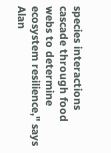species interactions cascade through food webs to determine ecosystem resilience," says Alan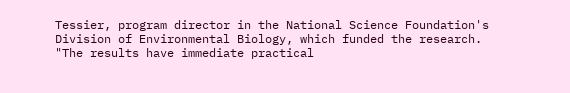Tessier, program director in the National Science Foundation's Division of Environmental Biology, which funded the research. "The results have immediate practical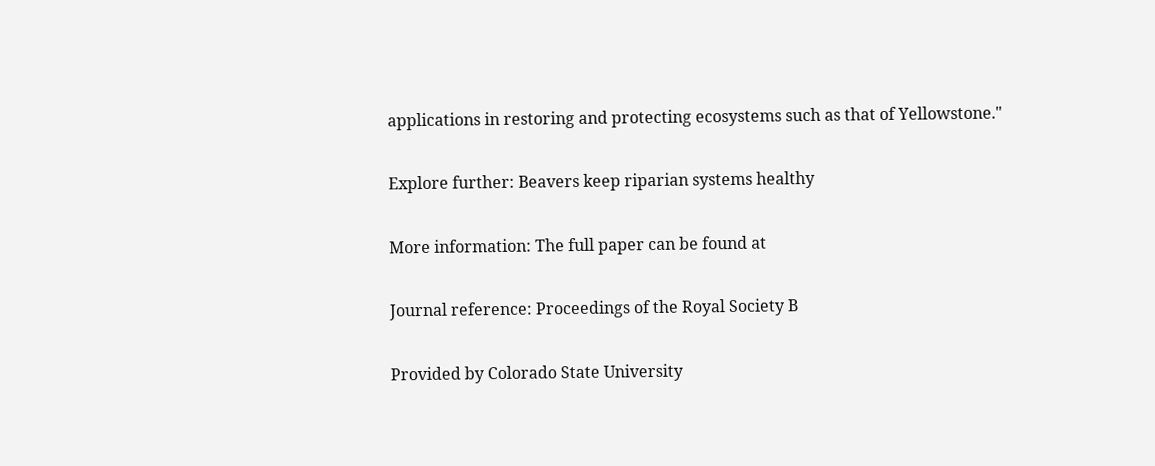applications in restoring and protecting ecosystems such as that of Yellowstone."

Explore further: Beavers keep riparian systems healthy

More information: The full paper can be found at

Journal reference: Proceedings of the Royal Society B

Provided by Colorado State University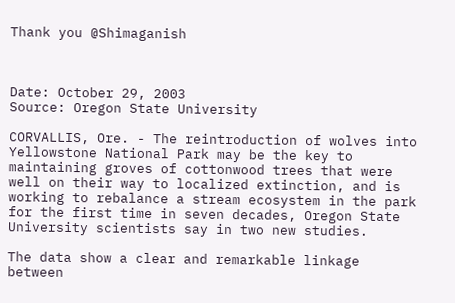Thank you @Shimaganish



Date: October 29, 2003
Source: Oregon State University

CORVALLIS, Ore. - The reintroduction of wolves into Yellowstone National Park may be the key to maintaining groves of cottonwood trees that were well on their way to localized extinction, and is working to rebalance a stream ecosystem in the park for the first time in seven decades, Oregon State University scientists say in two new studies.

The data show a clear and remarkable linkage between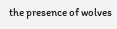the presence of wolves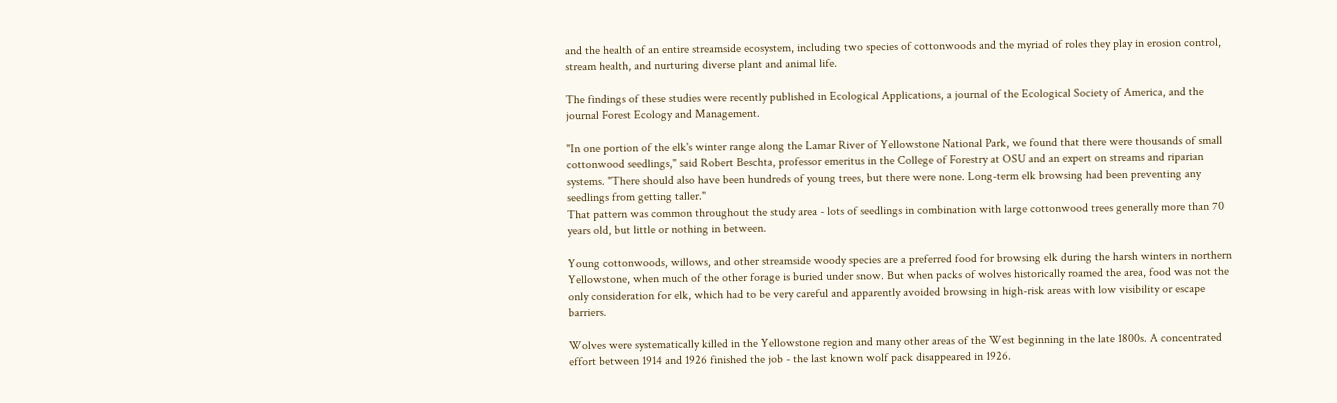and the health of an entire streamside ecosystem, including two species of cottonwoods and the myriad of roles they play in erosion control, stream health, and nurturing diverse plant and animal life.

The findings of these studies were recently published in Ecological Applications, a journal of the Ecological Society of America, and the journal Forest Ecology and Management.

"In one portion of the elk's winter range along the Lamar River of Yellowstone National Park, we found that there were thousands of small cottonwood seedlings," said Robert Beschta, professor emeritus in the College of Forestry at OSU and an expert on streams and riparian systems. "There should also have been hundreds of young trees, but there were none. Long-term elk browsing had been preventing any seedlings from getting taller."
That pattern was common throughout the study area - lots of seedlings in combination with large cottonwood trees generally more than 70 years old, but little or nothing in between.

Young cottonwoods, willows, and other streamside woody species are a preferred food for browsing elk during the harsh winters in northern Yellowstone, when much of the other forage is buried under snow. But when packs of wolves historically roamed the area, food was not the only consideration for elk, which had to be very careful and apparently avoided browsing in high-risk areas with low visibility or escape barriers.

Wolves were systematically killed in the Yellowstone region and many other areas of the West beginning in the late 1800s. A concentrated effort between 1914 and 1926 finished the job - the last known wolf pack disappeared in 1926.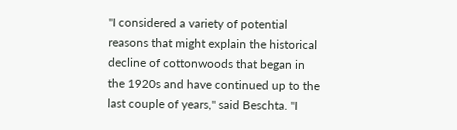"I considered a variety of potential reasons that might explain the historical decline of cottonwoods that began in the 1920s and have continued up to the last couple of years," said Beschta. "I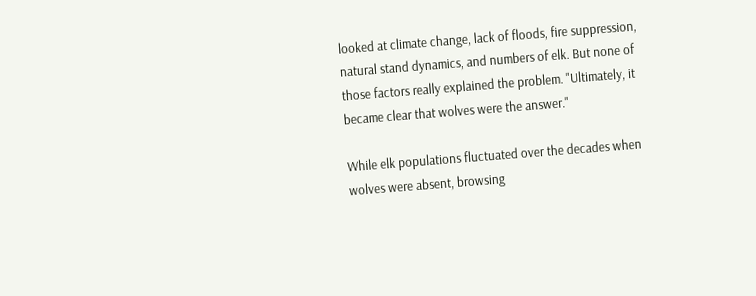looked at climate change, lack of floods, fire suppression, natural stand dynamics, and numbers of elk. But none of those factors really explained the problem. "Ultimately, it became clear that wolves were the answer."

While elk populations fluctuated over the decades when wolves were absent, browsing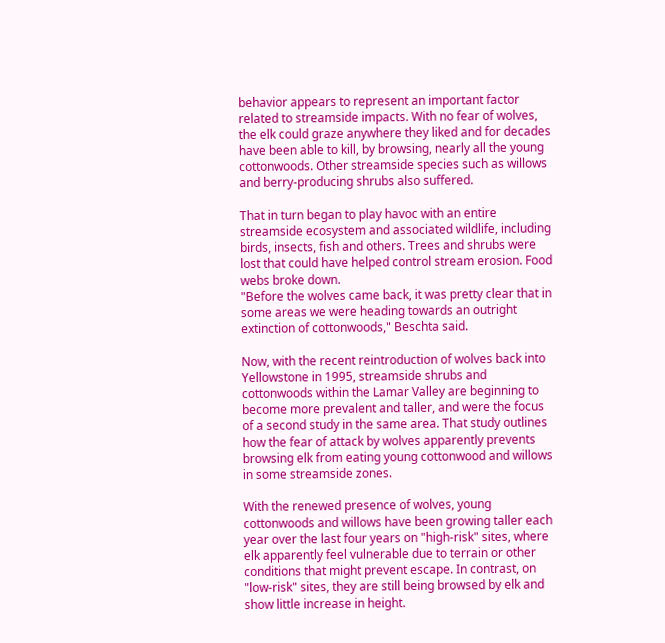behavior appears to represent an important factor related to streamside impacts. With no fear of wolves, the elk could graze anywhere they liked and for decades have been able to kill, by browsing, nearly all the young cottonwoods. Other streamside species such as willows and berry-producing shrubs also suffered.

That in turn began to play havoc with an entire streamside ecosystem and associated wildlife, including birds, insects, fish and others. Trees and shrubs were lost that could have helped control stream erosion. Food webs broke down.
"Before the wolves came back, it was pretty clear that in some areas we were heading towards an outright extinction of cottonwoods," Beschta said.

Now, with the recent reintroduction of wolves back into Yellowstone in 1995, streamside shrubs and cottonwoods within the Lamar Valley are beginning to become more prevalent and taller, and were the focus of a second study in the same area. That study outlines how the fear of attack by wolves apparently prevents browsing elk from eating young cottonwood and willows in some streamside zones.

With the renewed presence of wolves, young cottonwoods and willows have been growing taller each year over the last four years on "high-risk" sites, where elk apparently feel vulnerable due to terrain or other conditions that might prevent escape. In contrast, on "low-risk" sites, they are still being browsed by elk and show little increase in height.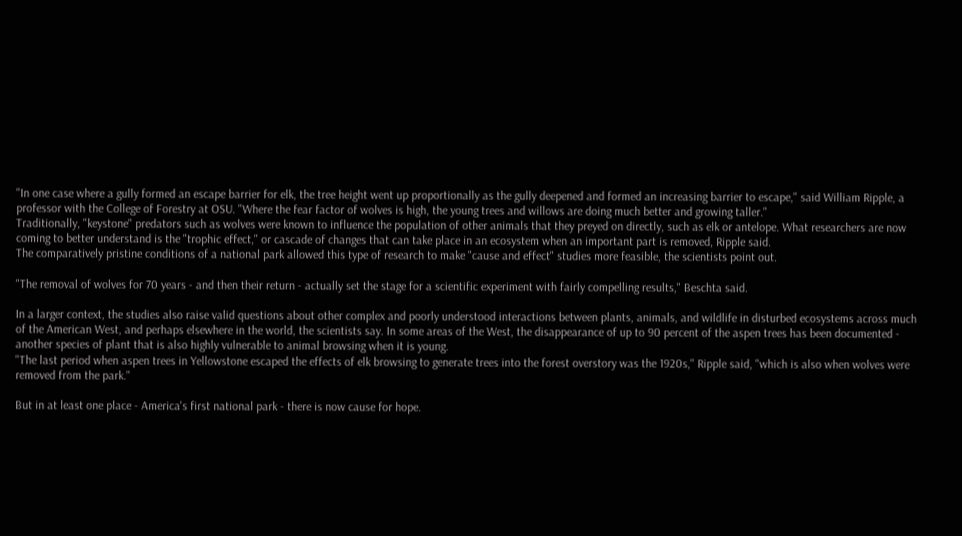"In one case where a gully formed an escape barrier for elk, the tree height went up proportionally as the gully deepened and formed an increasing barrier to escape," said William Ripple, a professor with the College of Forestry at OSU. "Where the fear factor of wolves is high, the young trees and willows are doing much better and growing taller."
Traditionally, "keystone" predators such as wolves were known to influence the population of other animals that they preyed on directly, such as elk or antelope. What researchers are now coming to better understand is the "trophic effect," or cascade of changes that can take place in an ecosystem when an important part is removed, Ripple said.
The comparatively pristine conditions of a national park allowed this type of research to make "cause and effect" studies more feasible, the scientists point out.

"The removal of wolves for 70 years - and then their return - actually set the stage for a scientific experiment with fairly compelling results," Beschta said.

In a larger context, the studies also raise valid questions about other complex and poorly understood interactions between plants, animals, and wildlife in disturbed ecosystems across much of the American West, and perhaps elsewhere in the world, the scientists say. In some areas of the West, the disappearance of up to 90 percent of the aspen trees has been documented - another species of plant that is also highly vulnerable to animal browsing when it is young.
"The last period when aspen trees in Yellowstone escaped the effects of elk browsing to generate trees into the forest overstory was the 1920s," Ripple said, "which is also when wolves were removed from the park."

But in at least one place - America's first national park - there is now cause for hope.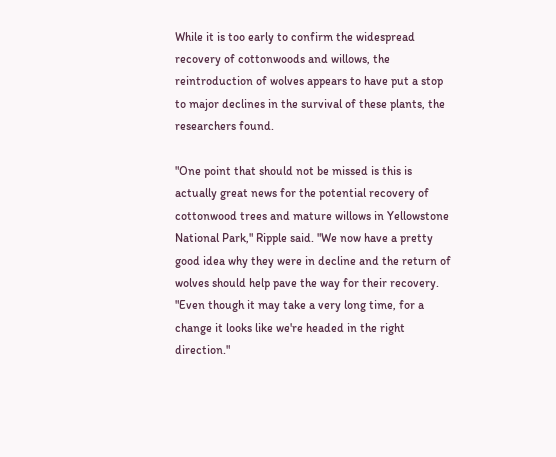While it is too early to confirm the widespread recovery of cottonwoods and willows, the reintroduction of wolves appears to have put a stop to major declines in the survival of these plants, the researchers found.

"One point that should not be missed is this is actually great news for the potential recovery of cottonwood trees and mature willows in Yellowstone National Park," Ripple said. "We now have a pretty good idea why they were in decline and the return of wolves should help pave the way for their recovery.
"Even though it may take a very long time, for a change it looks like we're headed in the right direction."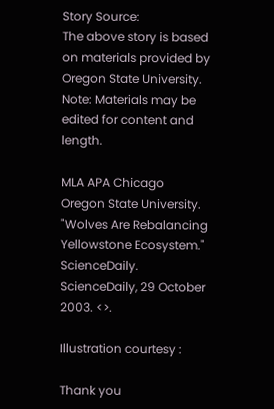Story Source:
The above story is based on materials provided by Oregon State University. Note: Materials may be edited for content and length.

MLA APA Chicago
Oregon State University. "Wolves Are Rebalancing Yellowstone Ecosystem." ScienceDaily. ScienceDaily, 29 October 2003. <>.

Illustration courtesy :

Thank you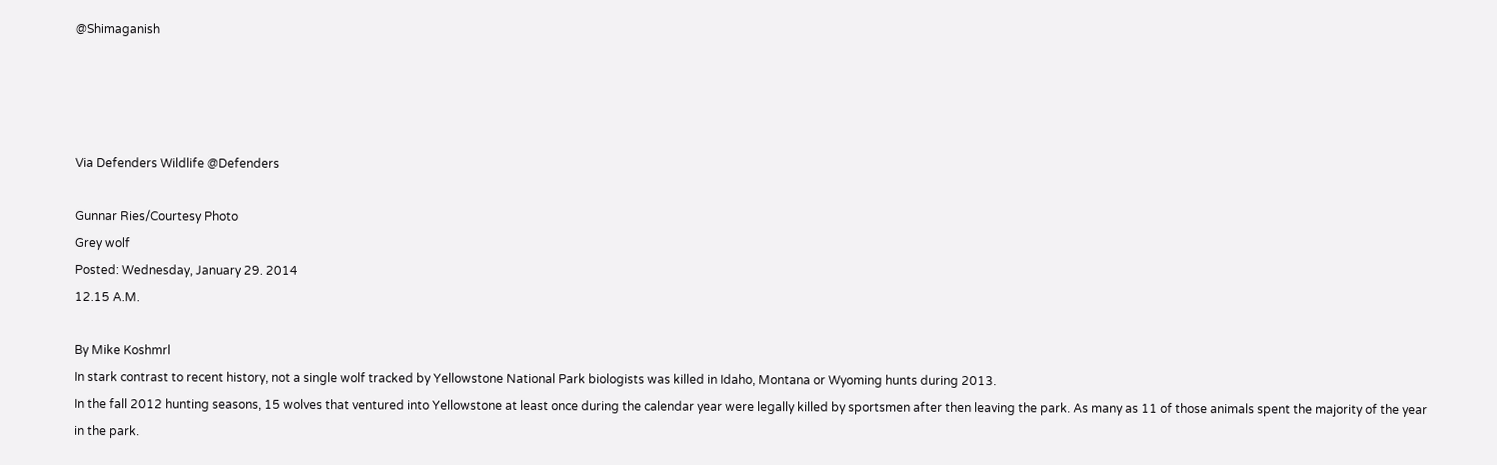@Shimaganish




Via Defenders Wildlife @Defenders

Gunnar Ries/Courtesy Photo
Grey wolf
Posted: Wednesday, January 29. 2014
12.15 A.M.

By Mike Koshmrl
In stark contrast to recent history, not a single wolf tracked by Yellowstone National Park biologists was killed in Idaho, Montana or Wyoming hunts during 2013.
In the fall 2012 hunting seasons, 15 wolves that ventured into Yellowstone at least once during the calendar year were legally killed by sportsmen after then leaving the park. As many as 11 of those animals spent the majority of the year in the park.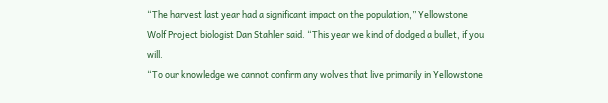“The harvest last year had a significant impact on the population,” Yellowstone Wolf Project biologist Dan Stahler said. “This year we kind of dodged a bullet, if you will.
“To our knowledge we cannot confirm any wolves that live primarily in Yellowstone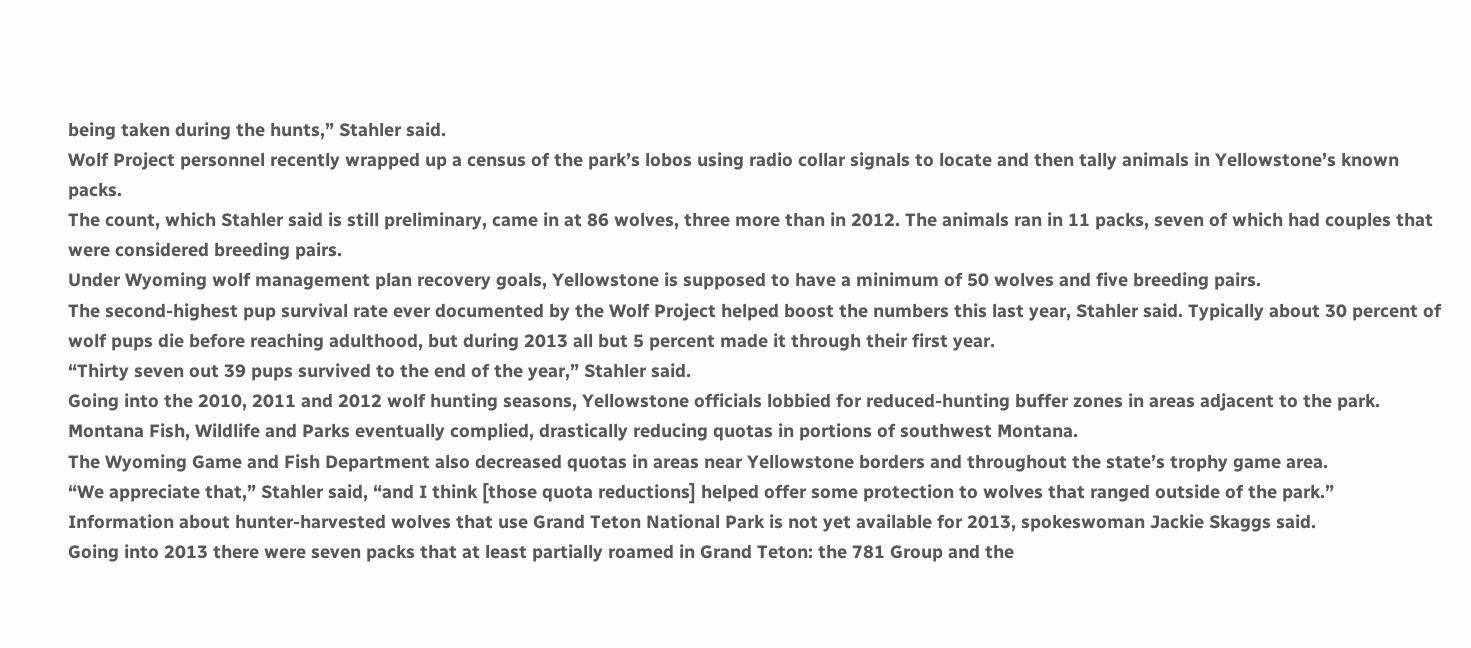being taken during the hunts,” Stahler said.
Wolf Project personnel recently wrapped up a census of the park’s lobos using radio collar signals to locate and then tally animals in Yellowstone’s known packs.
The count, which Stahler said is still preliminary, came in at 86 wolves, three more than in 2012. The animals ran in 11 packs, seven of which had couples that were considered breeding pairs.
Under Wyoming wolf management plan recovery goals, Yellowstone is supposed to have a minimum of 50 wolves and five breeding pairs.
The second-highest pup survival rate ever documented by the Wolf Project helped boost the numbers this last year, Stahler said. Typically about 30 percent of wolf pups die before reaching adulthood, but during 2013 all but 5 percent made it through their first year.
“Thirty seven out 39 pups survived to the end of the year,” Stahler said.
Going into the 2010, 2011 and 2012 wolf hunting seasons, Yellowstone officials lobbied for reduced-hunting buffer zones in areas adjacent to the park. Montana Fish, Wildlife and Parks eventually complied, drastically reducing quotas in portions of southwest Montana.
The Wyoming Game and Fish Department also decreased quotas in areas near Yellowstone borders and throughout the state’s trophy game area.
“We appreciate that,” Stahler said, “and I think [those quota reductions] helped offer some protection to wolves that ranged outside of the park.”
Information about hunter-harvested wolves that use Grand Teton National Park is not yet available for 2013, spokeswoman Jackie Skaggs said.
Going into 2013 there were seven packs that at least partially roamed in Grand Teton: the 781 Group and the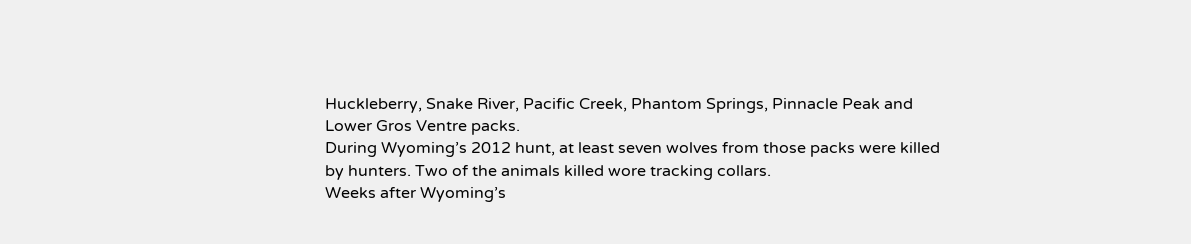Huckleberry, Snake River, Pacific Creek, Phantom Springs, Pinnacle Peak and Lower Gros Ventre packs.
During Wyoming’s 2012 hunt, at least seven wolves from those packs were killed by hunters. Two of the animals killed wore tracking collars.
Weeks after Wyoming’s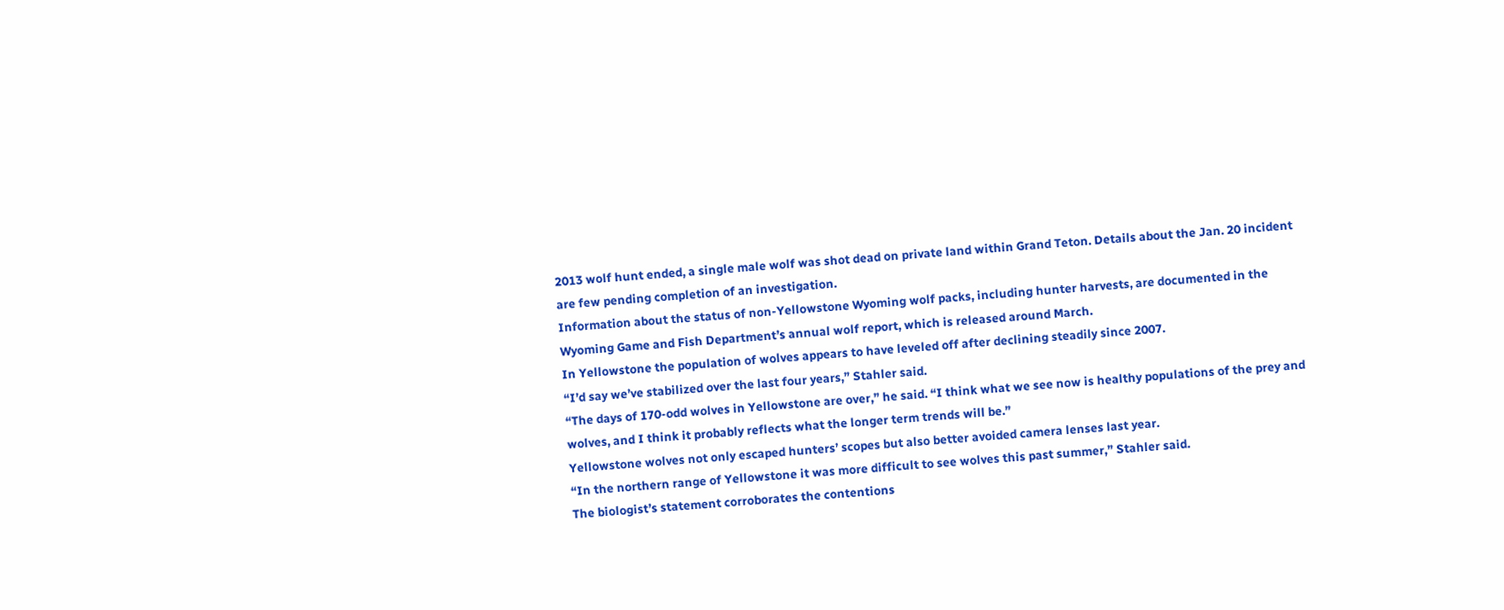2013 wolf hunt ended, a single male wolf was shot dead on private land within Grand Teton. Details about the Jan. 20 incident are few pending completion of an investigation.
Information about the status of non-Yellowstone Wyoming wolf packs, including hunter harvests, are documented in the Wyoming Game and Fish Department’s annual wolf report, which is released around March.
In Yellowstone the population of wolves appears to have leveled off after declining steadily since 2007.
“I’d say we’ve stabilized over the last four years,” Stahler said.
“The days of 170-odd wolves in Yellowstone are over,” he said. “I think what we see now is healthy populations of the prey and wolves, and I think it probably reflects what the longer term trends will be.”
Yellowstone wolves not only escaped hunters’ scopes but also better avoided camera lenses last year.
“In the northern range of Yellowstone it was more difficult to see wolves this past summer,” Stahler said.
The biologist’s statement corroborates the contentions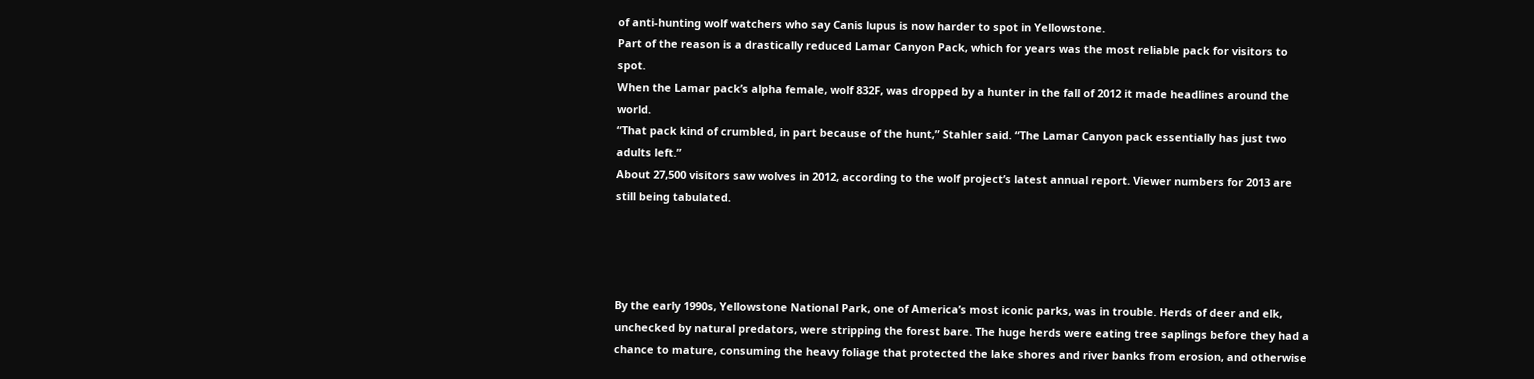of anti-hunting wolf watchers who say Canis lupus is now harder to spot in Yellowstone.
Part of the reason is a drastically reduced Lamar Canyon Pack, which for years was the most reliable pack for visitors to spot.
When the Lamar pack’s alpha female, wolf 832F, was dropped by a hunter in the fall of 2012 it made headlines around the world.
“That pack kind of crumbled, in part because of the hunt,” Stahler said. “The Lamar Canyon pack essentially has just two adults left.”
About 27,500 visitors saw wolves in 2012, according to the wolf project’s latest annual report. Viewer numbers for 2013 are still being tabulated.




By the early 1990s, Yellowstone National Park, one of America’s most iconic parks, was in trouble. Herds of deer and elk, unchecked by natural predators, were stripping the forest bare. The huge herds were eating tree saplings before they had a chance to mature, consuming the heavy foliage that protected the lake shores and river banks from erosion, and otherwise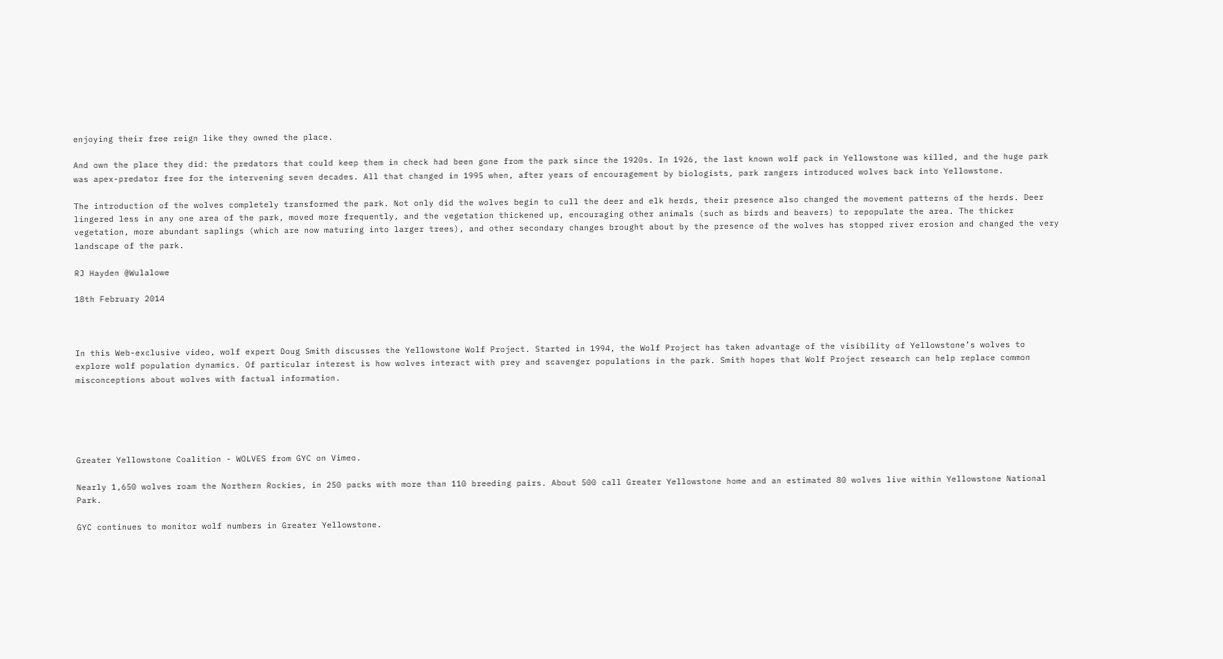enjoying their free reign like they owned the place.

And own the place they did: the predators that could keep them in check had been gone from the park since the 1920s. In 1926, the last known wolf pack in Yellowstone was killed, and the huge park was apex-predator free for the intervening seven decades. All that changed in 1995 when, after years of encouragement by biologists, park rangers introduced wolves back into Yellowstone.

The introduction of the wolves completely transformed the park. Not only did the wolves begin to cull the deer and elk herds, their presence also changed the movement patterns of the herds. Deer lingered less in any one area of the park, moved more frequently, and the vegetation thickened up, encouraging other animals (such as birds and beavers) to repopulate the area. The thicker vegetation, more abundant saplings (which are now maturing into larger trees), and other secondary changes brought about by the presence of the wolves has stopped river erosion and changed the very landscape of the park.

RJ Hayden @Wulalowe

18th February 2014



In this Web-exclusive video, wolf expert Doug Smith discusses the Yellowstone Wolf Project. Started in 1994, the Wolf Project has taken advantage of the visibility of Yellowstone’s wolves to explore wolf population dynamics. Of particular interest is how wolves interact with prey and scavenger populations in the park. Smith hopes that Wolf Project research can help replace common misconceptions about wolves with factual information.





Greater Yellowstone Coalition - WOLVES from GYC on Vimeo.

Nearly 1,650 wolves roam the Northern Rockies, in 250 packs with more than 110 breeding pairs. About 500 call Greater Yellowstone home and an estimated 80 wolves live within Yellowstone National Park.

GYC continues to monitor wolf numbers in Greater Yellowstone.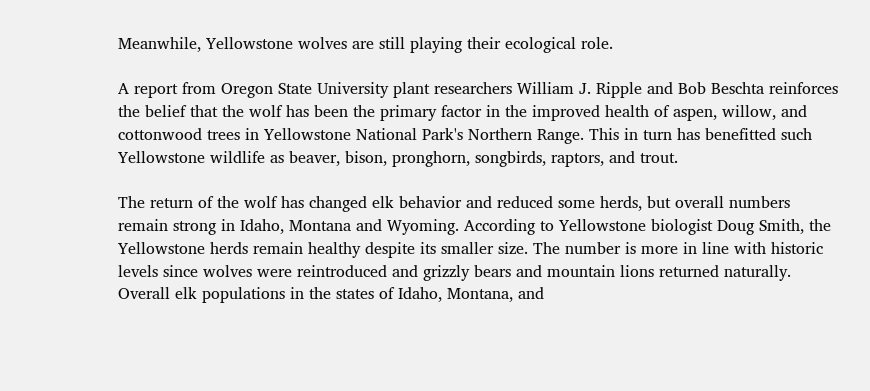Meanwhile, Yellowstone wolves are still playing their ecological role.

A report from Oregon State University plant researchers William J. Ripple and Bob Beschta reinforces the belief that the wolf has been the primary factor in the improved health of aspen, willow, and cottonwood trees in Yellowstone National Park's Northern Range. This in turn has benefitted such Yellowstone wildlife as beaver, bison, pronghorn, songbirds, raptors, and trout.

The return of the wolf has changed elk behavior and reduced some herds, but overall numbers remain strong in Idaho, Montana and Wyoming. According to Yellowstone biologist Doug Smith, the Yellowstone herds remain healthy despite its smaller size. The number is more in line with historic levels since wolves were reintroduced and grizzly bears and mountain lions returned naturally. Overall elk populations in the states of Idaho, Montana, and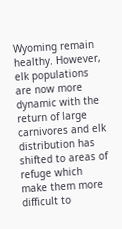Wyoming remain healthy. However, elk populations are now more dynamic with the return of large carnivores and elk distribution has shifted to areas of refuge which make them more difficult to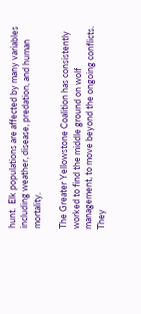hunt.  Elk populations are affected by many variables including weather, disease, predation, and human mortality.

The Greater Yellowstone Coalition has consistently worked to find the middle ground on wolf management, to move beyond the ongoing conflicts. They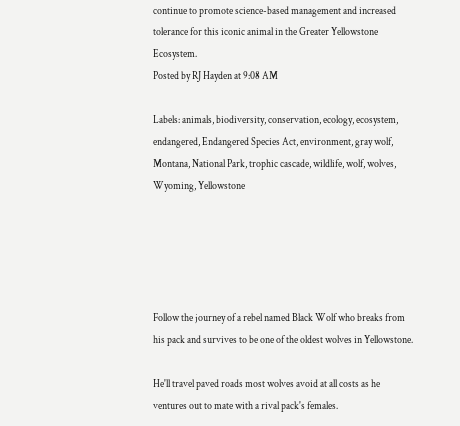continue to promote science-based management and increased tolerance for this iconic animal in the Greater Yellowstone Ecosystem.
Posted by RJ Hayden at 9:08 AM

Labels: animals, biodiversity, conservation, ecology, ecosystem, endangered, Endangered Species Act, environment, gray wolf, Montana, National Park, trophic cascade, wildlife, wolf, wolves, Wyoming, Yellowstone





Follow the journey of a rebel named Black Wolf who breaks from his pack and survives to be one of the oldest wolves in Yellowstone.

He'll travel paved roads most wolves avoid at all costs as he ventures out to mate with a rival pack's females.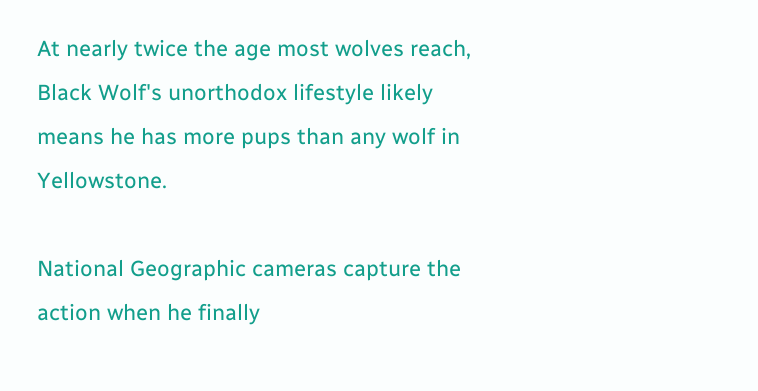At nearly twice the age most wolves reach, Black Wolf's unorthodox lifestyle likely means he has more pups than any wolf in Yellowstone.

National Geographic cameras capture the action when he finally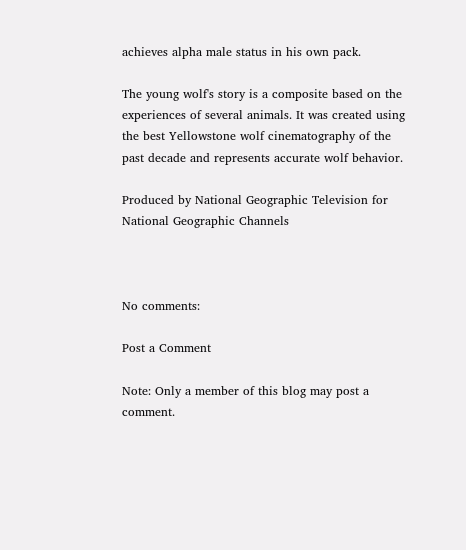achieves alpha male status in his own pack.

The young wolf's story is a composite based on the experiences of several animals. It was created using the best Yellowstone wolf cinematography of the past decade and represents accurate wolf behavior.

Produced by National Geographic Television for National Geographic Channels



No comments:

Post a Comment

Note: Only a member of this blog may post a comment.